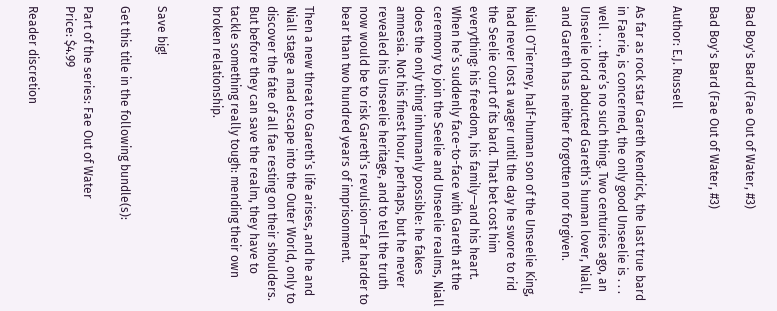Bad Boy's Bard (Fae Out of Water, #3)

Bad Boy's Bard (Fae Out of Water, #3)

Author: E.J. Russell

As far as rock star Gareth Kendrick, the last true bard in Faerie, is concerned, the only good Unseelie is . . . well . . . there’s no such thing. Two centuries ago, an Unseelie lord abducted Gareth’s human lover, Niall, and Gareth has neither forgotten nor forgiven.

Niall O’Tierney, half-human son of the Unseelie King, had never lost a wager until the day he swore to rid the Seelie court of its bard. That bet cost him everything: his freedom, his family—and his heart. When he’s suddenly face-to-face with Gareth at the ceremony to join the Seelie and Unseelie realms, Niall does the only thing inhumanly possible: he fakes amnesia. Not his finest hour, perhaps, but he never revealed his Unseelie heritage, and to tell the truth now would be to risk Gareth’s revulsion—far harder to bear than two hundred years of imprisonment.

Then a new threat to Gareth’s life arises, and he and Niall stage a mad escape into the Outer World, only to discover the fate of all fae resting on their shoulders. But before they can save the realm, they have to tackle something really tough: mending their own broken relationship.


Save big!

Get this title in the following bundle(s):

Part of the series: Fae Out of Water
Price: $4.99

Reader discretion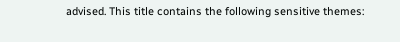advised. This title contains the following sensitive themes: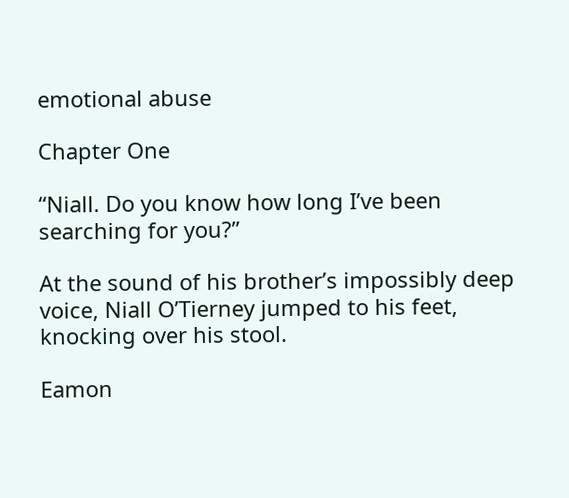emotional abuse

Chapter One

“Niall. Do you know how long I’ve been searching for you?”

At the sound of his brother’s impossibly deep voice, Niall O’Tierney jumped to his feet, knocking over his stool.

Eamon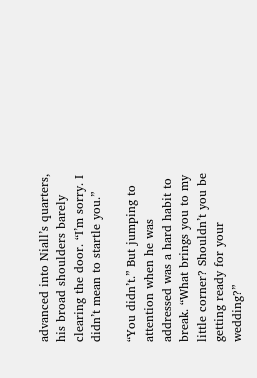advanced into Niall’s quarters, his broad shoulders barely clearing the door. “I’m sorry. I didn’t mean to startle you.”

“You didn’t.” But jumping to attention when he was addressed was a hard habit to break. “What brings you to my little corner? Shouldn’t you be getting ready for your wedding?”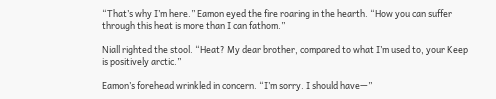“That’s why I’m here.” Eamon eyed the fire roaring in the hearth. “How you can suffer through this heat is more than I can fathom.”

Niall righted the stool. “Heat? My dear brother, compared to what I’m used to, your Keep is positively arctic.”

Eamon’s forehead wrinkled in concern. “I’m sorry. I should have—”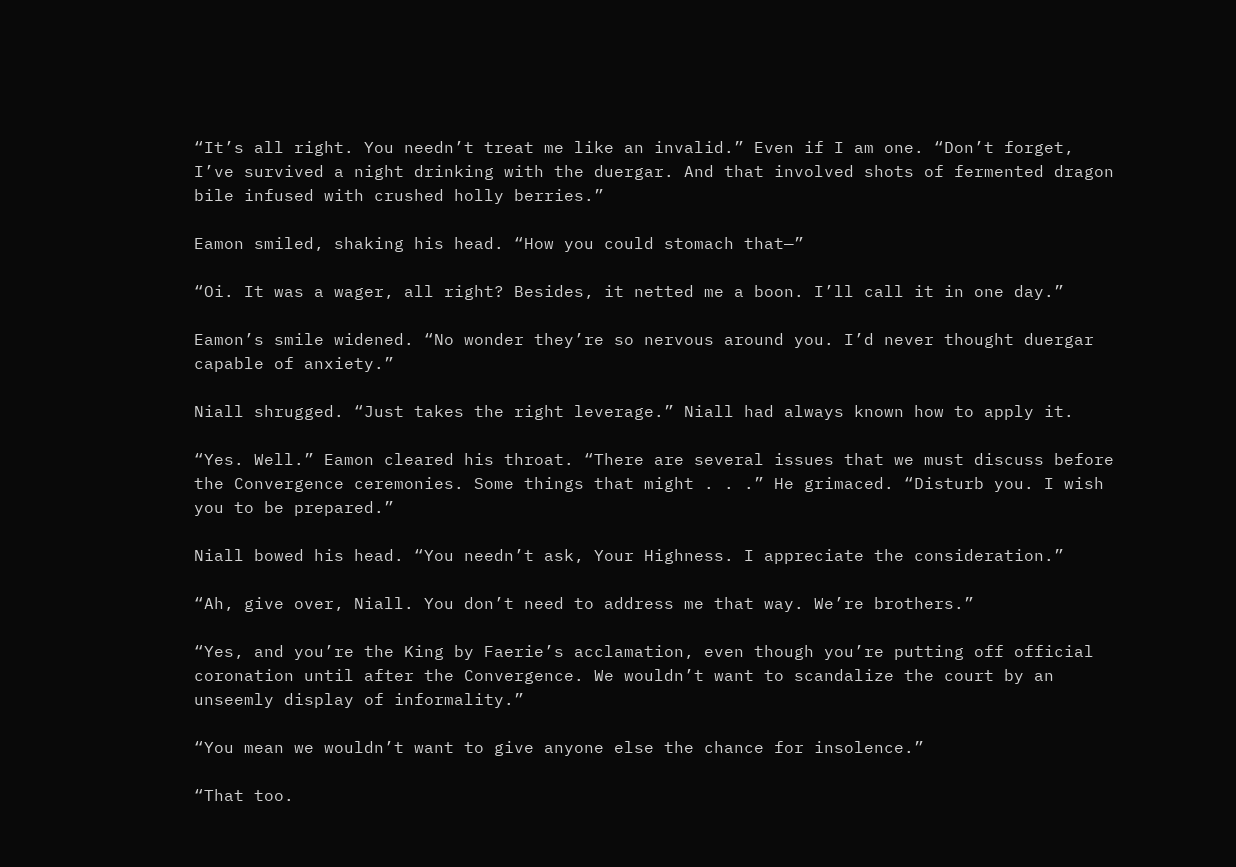“It’s all right. You needn’t treat me like an invalid.” Even if I am one. “Don’t forget, I’ve survived a night drinking with the duergar. And that involved shots of fermented dragon bile infused with crushed holly berries.”

Eamon smiled, shaking his head. “How you could stomach that—”

“Oi. It was a wager, all right? Besides, it netted me a boon. I’ll call it in one day.”

Eamon’s smile widened. “No wonder they’re so nervous around you. I’d never thought duergar capable of anxiety.”

Niall shrugged. “Just takes the right leverage.” Niall had always known how to apply it.

“Yes. Well.” Eamon cleared his throat. “There are several issues that we must discuss before the Convergence ceremonies. Some things that might . . .” He grimaced. “Disturb you. I wish you to be prepared.”

Niall bowed his head. “You needn’t ask, Your Highness. I appreciate the consideration.”

“Ah, give over, Niall. You don’t need to address me that way. We’re brothers.”

“Yes, and you’re the King by Faerie’s acclamation, even though you’re putting off official coronation until after the Convergence. We wouldn’t want to scandalize the court by an unseemly display of informality.”

“You mean we wouldn’t want to give anyone else the chance for insolence.”

“That too.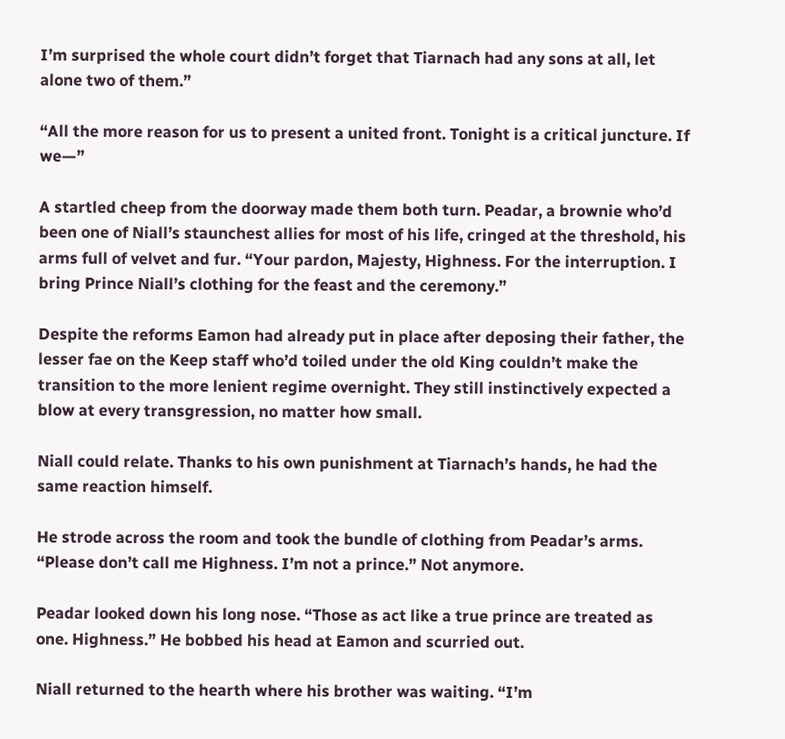I’m surprised the whole court didn’t forget that Tiarnach had any sons at all, let alone two of them.”

“All the more reason for us to present a united front. Tonight is a critical juncture. If we—”

A startled cheep from the doorway made them both turn. Peadar, a brownie who’d been one of Niall’s staunchest allies for most of his life, cringed at the threshold, his arms full of velvet and fur. “Your pardon, Majesty, Highness. For the interruption. I bring Prince Niall’s clothing for the feast and the ceremony.”

Despite the reforms Eamon had already put in place after deposing their father, the lesser fae on the Keep staff who’d toiled under the old King couldn’t make the transition to the more lenient regime overnight. They still instinctively expected a blow at every transgression, no matter how small.

Niall could relate. Thanks to his own punishment at Tiarnach’s hands, he had the same reaction himself.

He strode across the room and took the bundle of clothing from Peadar’s arms. “Please don’t call me Highness. I’m not a prince.” Not anymore.

Peadar looked down his long nose. “Those as act like a true prince are treated as one. Highness.” He bobbed his head at Eamon and scurried out.

Niall returned to the hearth where his brother was waiting. “I’m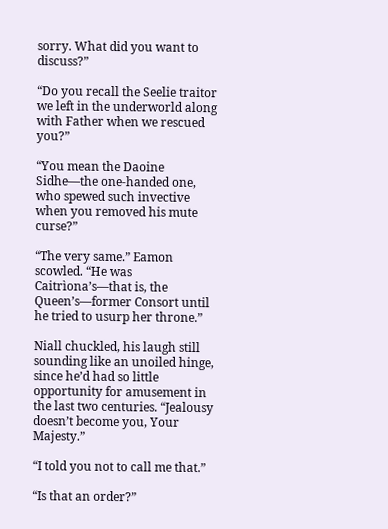sorry. What did you want to discuss?”

“Do you recall the Seelie traitor we left in the underworld along with Father when we rescued you?”

“You mean the Daoine Sidhe—the one-handed one, who spewed such invective when you removed his mute curse?”

“The very same.” Eamon scowled. “He was Caitrìona’s—that is, the Queen’s—former Consort until he tried to usurp her throne.”

Niall chuckled, his laugh still sounding like an unoiled hinge, since he’d had so little opportunity for amusement in the last two centuries. “Jealousy doesn’t become you, Your Majesty.”

“I told you not to call me that.”

“Is that an order?”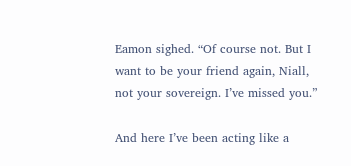Eamon sighed. “Of course not. But I want to be your friend again, Niall, not your sovereign. I’ve missed you.”

And here I’ve been acting like a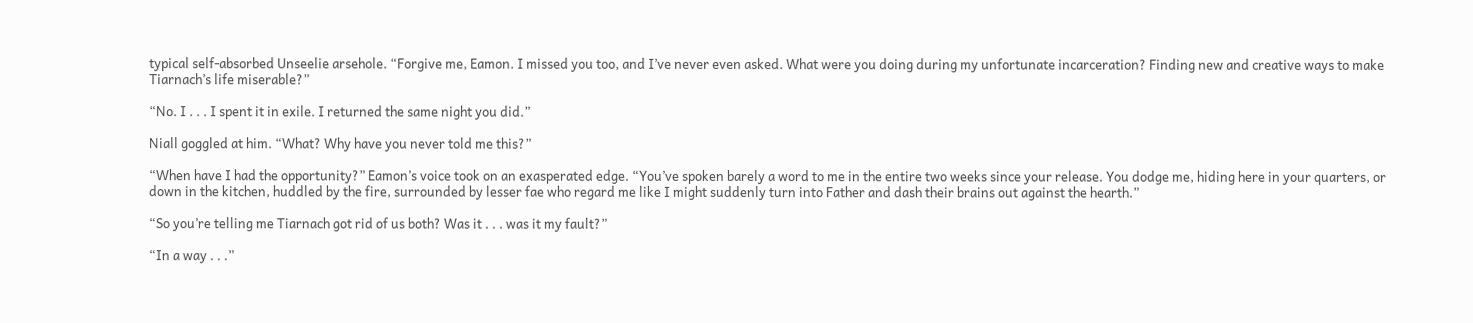typical self-absorbed Unseelie arsehole. “Forgive me, Eamon. I missed you too, and I’ve never even asked. What were you doing during my unfortunate incarceration? Finding new and creative ways to make Tiarnach’s life miserable?”

“No. I . . . I spent it in exile. I returned the same night you did.”

Niall goggled at him. “What? Why have you never told me this?”

“When have I had the opportunity?” Eamon’s voice took on an exasperated edge. “You’ve spoken barely a word to me in the entire two weeks since your release. You dodge me, hiding here in your quarters, or down in the kitchen, huddled by the fire, surrounded by lesser fae who regard me like I might suddenly turn into Father and dash their brains out against the hearth.”

“So you’re telling me Tiarnach got rid of us both? Was it . . . was it my fault?”

“In a way . . .”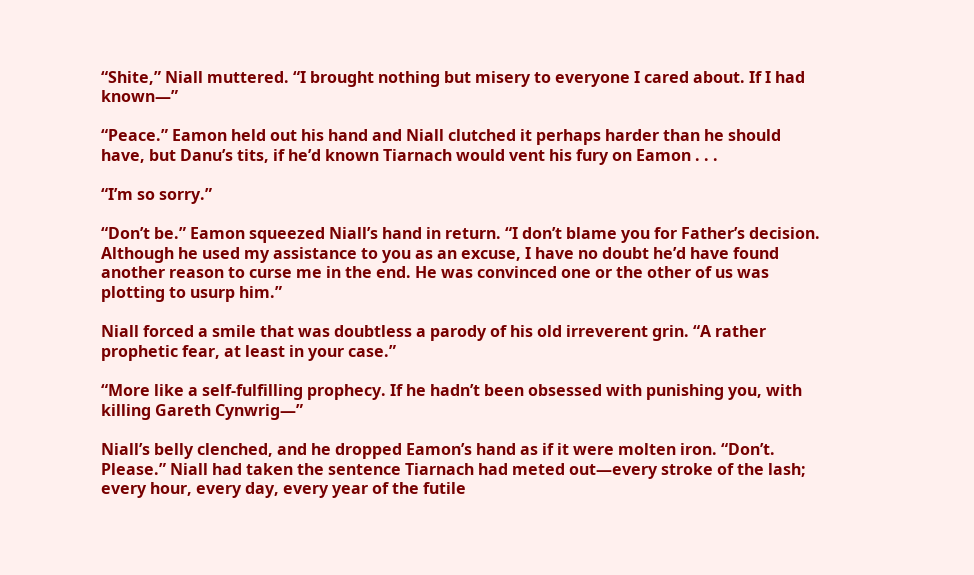“Shite,” Niall muttered. “I brought nothing but misery to everyone I cared about. If I had known—”

“Peace.” Eamon held out his hand and Niall clutched it perhaps harder than he should have, but Danu’s tits, if he’d known Tiarnach would vent his fury on Eamon . . .

“I’m so sorry.”

“Don’t be.” Eamon squeezed Niall’s hand in return. “I don’t blame you for Father’s decision. Although he used my assistance to you as an excuse, I have no doubt he’d have found another reason to curse me in the end. He was convinced one or the other of us was plotting to usurp him.”

Niall forced a smile that was doubtless a parody of his old irreverent grin. “A rather prophetic fear, at least in your case.”

“More like a self-fulfilling prophecy. If he hadn’t been obsessed with punishing you, with killing Gareth Cynwrig—”

Niall’s belly clenched, and he dropped Eamon’s hand as if it were molten iron. “Don’t. Please.” Niall had taken the sentence Tiarnach had meted out—every stroke of the lash; every hour, every day, every year of the futile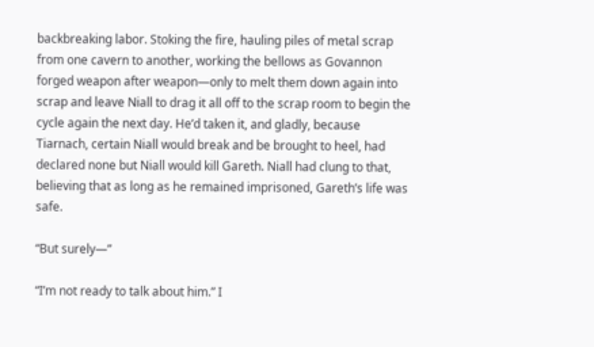backbreaking labor. Stoking the fire, hauling piles of metal scrap from one cavern to another, working the bellows as Govannon forged weapon after weapon—only to melt them down again into scrap and leave Niall to drag it all off to the scrap room to begin the cycle again the next day. He’d taken it, and gladly, because Tiarnach, certain Niall would break and be brought to heel, had declared none but Niall would kill Gareth. Niall had clung to that, believing that as long as he remained imprisoned, Gareth’s life was safe.

“But surely—”

“I’m not ready to talk about him.” I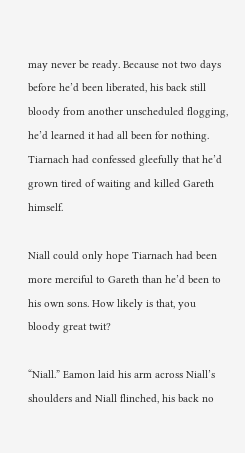may never be ready. Because not two days before he’d been liberated, his back still bloody from another unscheduled flogging, he’d learned it had all been for nothing. Tiarnach had confessed gleefully that he’d grown tired of waiting and killed Gareth himself.

Niall could only hope Tiarnach had been more merciful to Gareth than he’d been to his own sons. How likely is that, you bloody great twit?

“Niall.” Eamon laid his arm across Niall’s shoulders and Niall flinched, his back no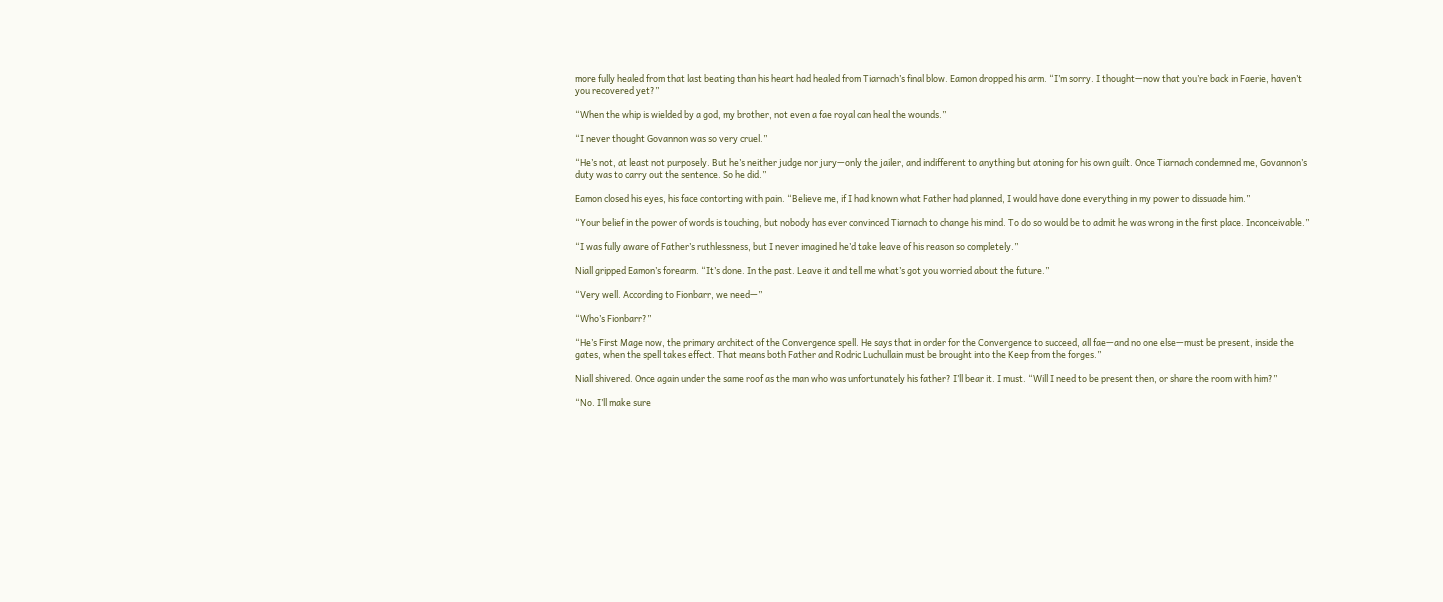more fully healed from that last beating than his heart had healed from Tiarnach’s final blow. Eamon dropped his arm. “I’m sorry. I thought—now that you’re back in Faerie, haven’t you recovered yet?”

“When the whip is wielded by a god, my brother, not even a fae royal can heal the wounds.”

“I never thought Govannon was so very cruel.”

“He’s not, at least not purposely. But he’s neither judge nor jury—only the jailer, and indifferent to anything but atoning for his own guilt. Once Tiarnach condemned me, Govannon’s duty was to carry out the sentence. So he did.”

Eamon closed his eyes, his face contorting with pain. “Believe me, if I had known what Father had planned, I would have done everything in my power to dissuade him.”

“Your belief in the power of words is touching, but nobody has ever convinced Tiarnach to change his mind. To do so would be to admit he was wrong in the first place. Inconceivable.”

“I was fully aware of Father’s ruthlessness, but I never imagined he’d take leave of his reason so completely.”

Niall gripped Eamon’s forearm. “It’s done. In the past. Leave it and tell me what’s got you worried about the future.”

“Very well. According to Fionbarr, we need—”

“Who’s Fionbarr?”

“He’s First Mage now, the primary architect of the Convergence spell. He says that in order for the Convergence to succeed, all fae—and no one else—must be present, inside the gates, when the spell takes effect. That means both Father and Rodric Luchullain must be brought into the Keep from the forges.”

Niall shivered. Once again under the same roof as the man who was unfortunately his father? I’ll bear it. I must. “Will I need to be present then, or share the room with him?”

“No. I’ll make sure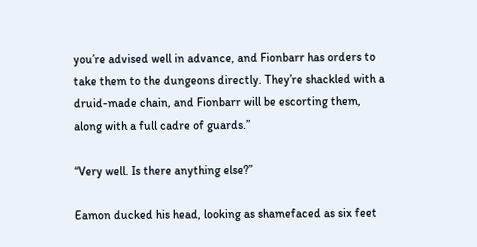you’re advised well in advance, and Fionbarr has orders to take them to the dungeons directly. They’re shackled with a druid-made chain, and Fionbarr will be escorting them, along with a full cadre of guards.”

“Very well. Is there anything else?”

Eamon ducked his head, looking as shamefaced as six feet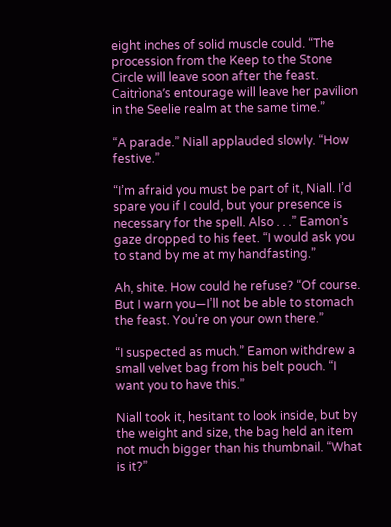eight inches of solid muscle could. “The procession from the Keep to the Stone Circle will leave soon after the feast. Caitrìona’s entourage will leave her pavilion in the Seelie realm at the same time.”

“A parade.” Niall applauded slowly. “How festive.”

“I’m afraid you must be part of it, Niall. I’d spare you if I could, but your presence is necessary for the spell. Also . . .” Eamon’s gaze dropped to his feet. “I would ask you to stand by me at my handfasting.”

Ah, shite. How could he refuse? “Of course. But I warn you—I’ll not be able to stomach the feast. You’re on your own there.”

“I suspected as much.” Eamon withdrew a small velvet bag from his belt pouch. “I want you to have this.”

Niall took it, hesitant to look inside, but by the weight and size, the bag held an item not much bigger than his thumbnail. “What is it?”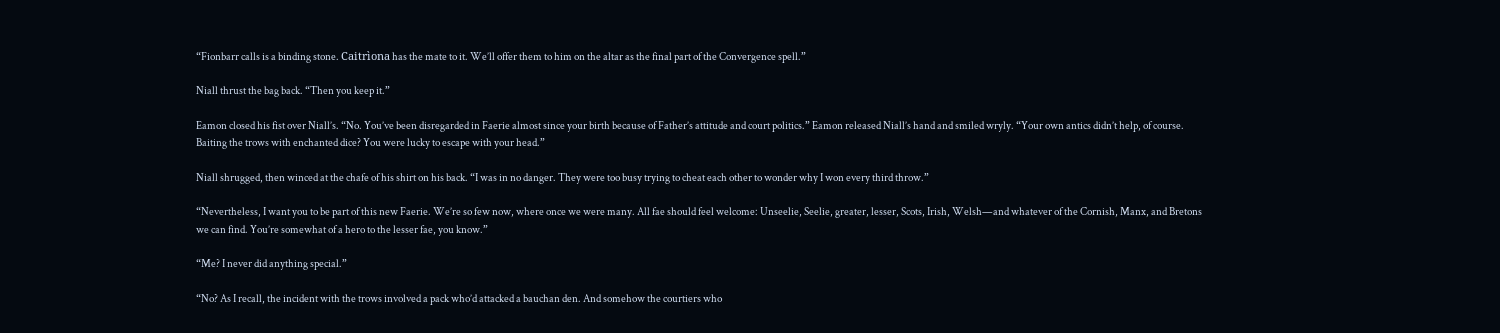“Fionbarr calls is a binding stone. Caitrìona has the mate to it. We’ll offer them to him on the altar as the final part of the Convergence spell.”

Niall thrust the bag back. “Then you keep it.”

Eamon closed his fist over Niall’s. “No. You’ve been disregarded in Faerie almost since your birth because of Father’s attitude and court politics.” Eamon released Niall’s hand and smiled wryly. “Your own antics didn’t help, of course. Baiting the trows with enchanted dice? You were lucky to escape with your head.”

Niall shrugged, then winced at the chafe of his shirt on his back. “I was in no danger. They were too busy trying to cheat each other to wonder why I won every third throw.”

“Nevertheless, I want you to be part of this new Faerie. We’re so few now, where once we were many. All fae should feel welcome: Unseelie, Seelie, greater, lesser, Scots, Irish, Welsh—and whatever of the Cornish, Manx, and Bretons we can find. You’re somewhat of a hero to the lesser fae, you know.”

“Me? I never did anything special.”

“No? As I recall, the incident with the trows involved a pack who’d attacked a bauchan den. And somehow the courtiers who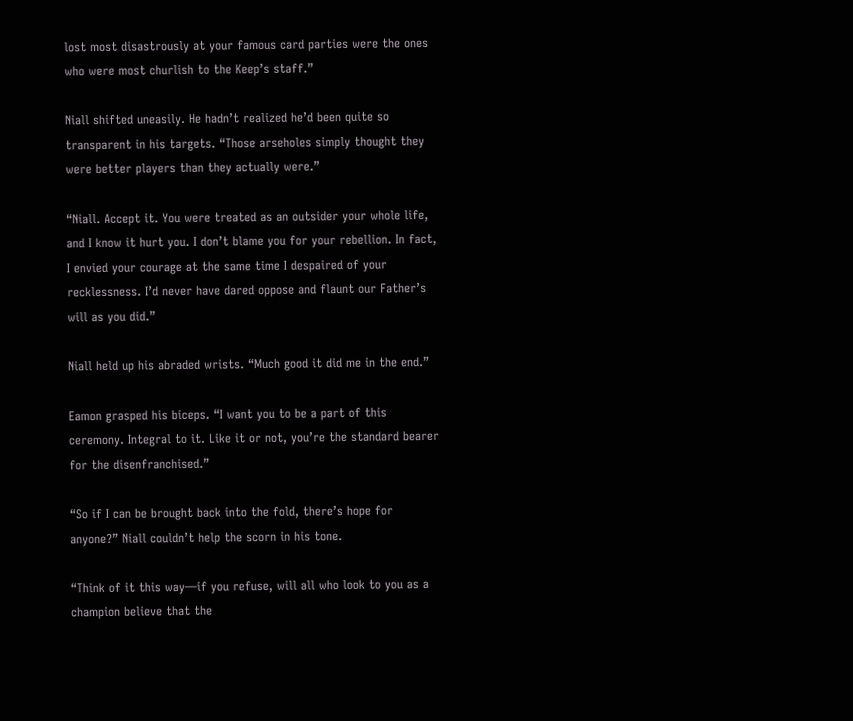lost most disastrously at your famous card parties were the ones who were most churlish to the Keep’s staff.”

Niall shifted uneasily. He hadn’t realized he’d been quite so transparent in his targets. “Those arseholes simply thought they were better players than they actually were.”

“Niall. Accept it. You were treated as an outsider your whole life, and I know it hurt you. I don’t blame you for your rebellion. In fact, I envied your courage at the same time I despaired of your recklessness. I’d never have dared oppose and flaunt our Father’s will as you did.”

Niall held up his abraded wrists. “Much good it did me in the end.”

Eamon grasped his biceps. “I want you to be a part of this ceremony. Integral to it. Like it or not, you’re the standard bearer for the disenfranchised.”

“So if I can be brought back into the fold, there’s hope for anyone?” Niall couldn’t help the scorn in his tone.

“Think of it this way—if you refuse, will all who look to you as a champion believe that the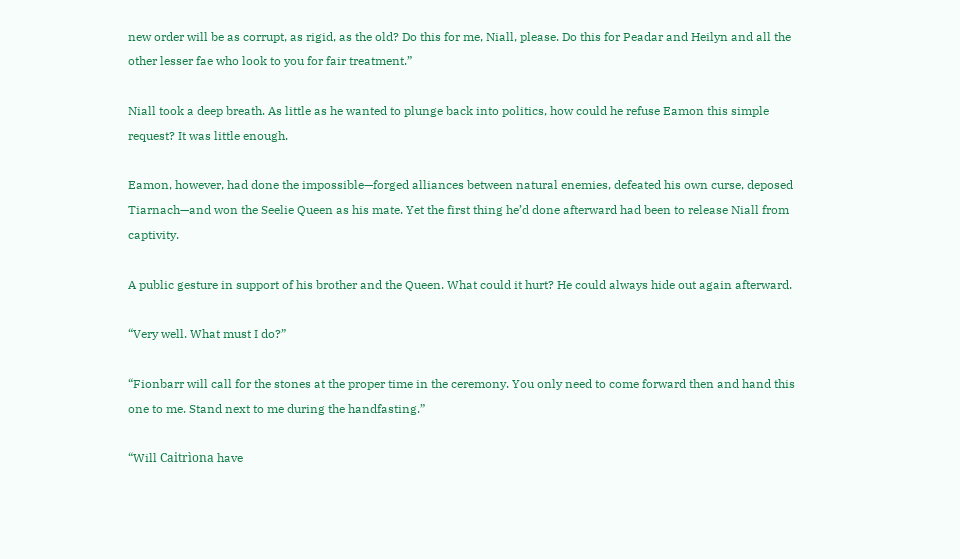new order will be as corrupt, as rigid, as the old? Do this for me, Niall, please. Do this for Peadar and Heilyn and all the other lesser fae who look to you for fair treatment.”

Niall took a deep breath. As little as he wanted to plunge back into politics, how could he refuse Eamon this simple request? It was little enough.

Eamon, however, had done the impossible—forged alliances between natural enemies, defeated his own curse, deposed Tiarnach—and won the Seelie Queen as his mate. Yet the first thing he’d done afterward had been to release Niall from captivity.

A public gesture in support of his brother and the Queen. What could it hurt? He could always hide out again afterward.

“Very well. What must I do?”

“Fionbarr will call for the stones at the proper time in the ceremony. You only need to come forward then and hand this one to me. Stand next to me during the handfasting.”

“Will Caitrìona have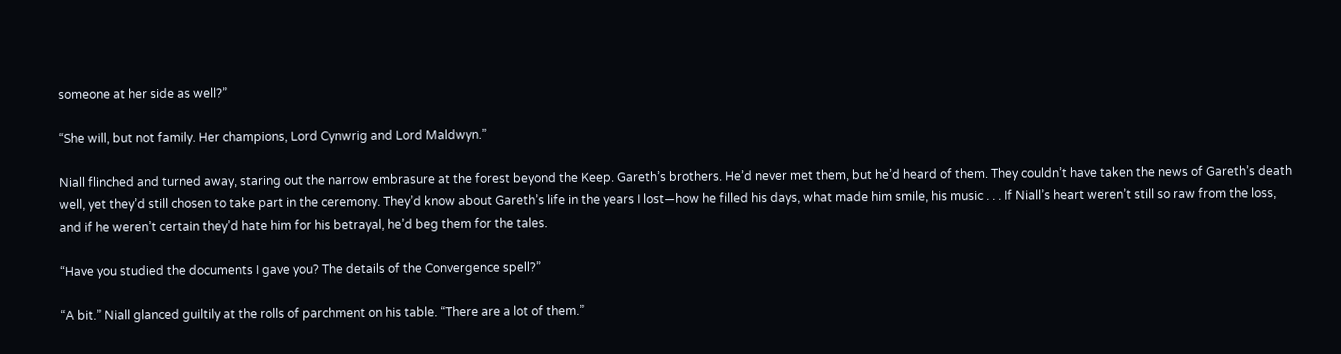someone at her side as well?”

“She will, but not family. Her champions, Lord Cynwrig and Lord Maldwyn.”

Niall flinched and turned away, staring out the narrow embrasure at the forest beyond the Keep. Gareth’s brothers. He’d never met them, but he’d heard of them. They couldn’t have taken the news of Gareth’s death well, yet they’d still chosen to take part in the ceremony. They’d know about Gareth’s life in the years I lost—how he filled his days, what made him smile, his music . . . If Niall’s heart weren’t still so raw from the loss, and if he weren’t certain they’d hate him for his betrayal, he’d beg them for the tales.

“Have you studied the documents I gave you? The details of the Convergence spell?”

“A bit.” Niall glanced guiltily at the rolls of parchment on his table. “There are a lot of them.”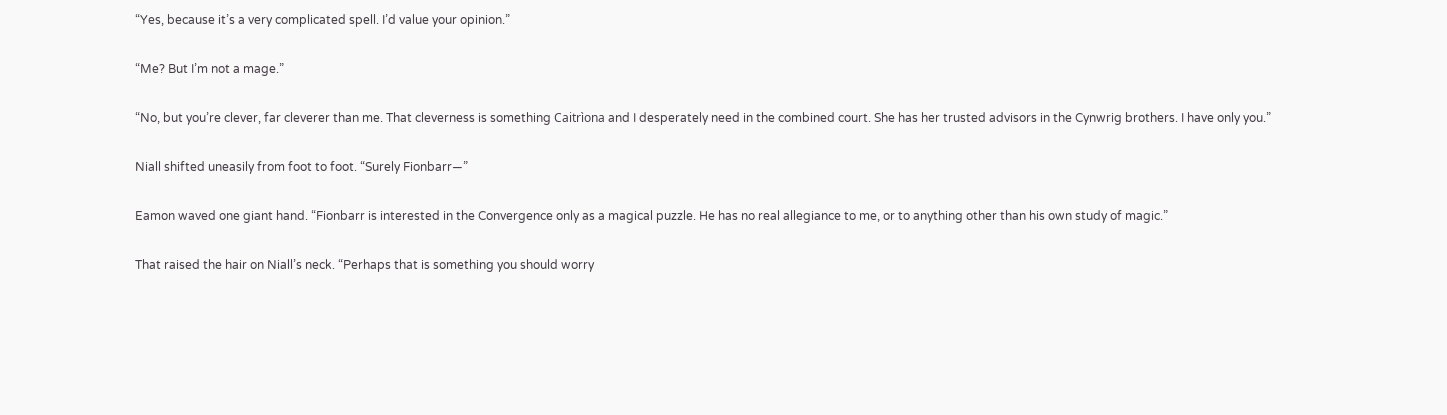“Yes, because it’s a very complicated spell. I’d value your opinion.”

“Me? But I’m not a mage.”

“No, but you’re clever, far cleverer than me. That cleverness is something Caitrìona and I desperately need in the combined court. She has her trusted advisors in the Cynwrig brothers. I have only you.”

Niall shifted uneasily from foot to foot. “Surely Fionbarr—”

Eamon waved one giant hand. “Fionbarr is interested in the Convergence only as a magical puzzle. He has no real allegiance to me, or to anything other than his own study of magic.”

That raised the hair on Niall’s neck. “Perhaps that is something you should worry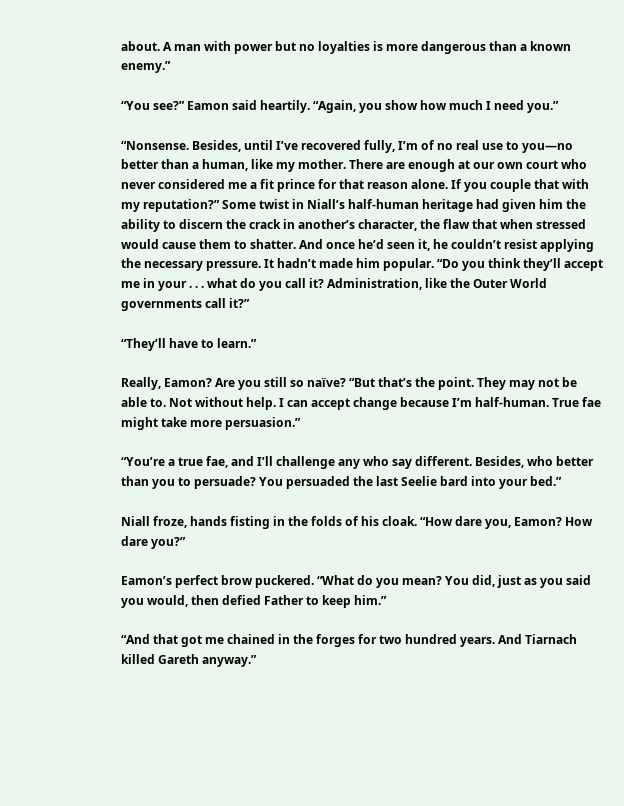about. A man with power but no loyalties is more dangerous than a known enemy.”

“You see?” Eamon said heartily. “Again, you show how much I need you.”

“Nonsense. Besides, until I’ve recovered fully, I’m of no real use to you—no better than a human, like my mother. There are enough at our own court who never considered me a fit prince for that reason alone. If you couple that with my reputation?” Some twist in Niall’s half-human heritage had given him the ability to discern the crack in another’s character, the flaw that when stressed would cause them to shatter. And once he’d seen it, he couldn’t resist applying the necessary pressure. It hadn’t made him popular. “Do you think they’ll accept me in your . . . what do you call it? Administration, like the Outer World governments call it?”

“They’ll have to learn.”

Really, Eamon? Are you still so naïve? “But that’s the point. They may not be able to. Not without help. I can accept change because I’m half-human. True fae might take more persuasion.”

“You’re a true fae, and I’ll challenge any who say different. Besides, who better than you to persuade? You persuaded the last Seelie bard into your bed.”

Niall froze, hands fisting in the folds of his cloak. “How dare you, Eamon? How dare you?”

Eamon’s perfect brow puckered. “What do you mean? You did, just as you said you would, then defied Father to keep him.”

“And that got me chained in the forges for two hundred years. And Tiarnach killed Gareth anyway.”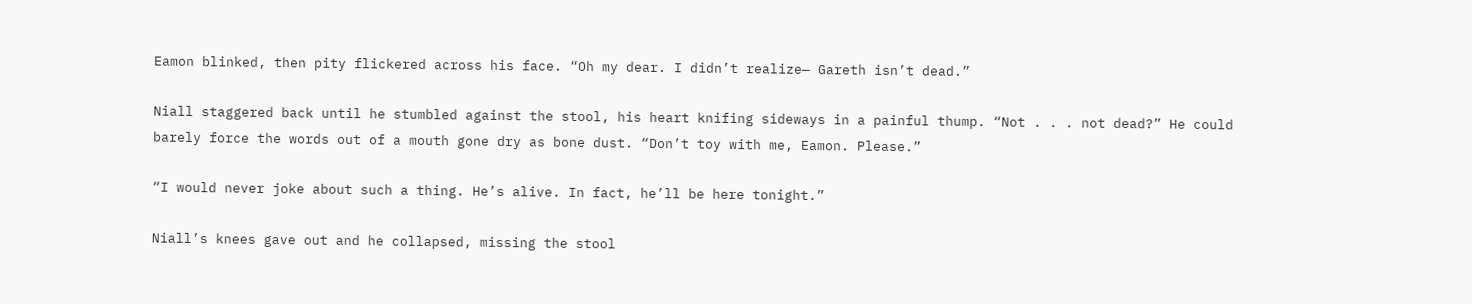Eamon blinked, then pity flickered across his face. “Oh my dear. I didn’t realize— Gareth isn’t dead.”

Niall staggered back until he stumbled against the stool, his heart knifing sideways in a painful thump. “Not . . . not dead?” He could barely force the words out of a mouth gone dry as bone dust. “Don’t toy with me, Eamon. Please.”

“I would never joke about such a thing. He’s alive. In fact, he’ll be here tonight.”

Niall’s knees gave out and he collapsed, missing the stool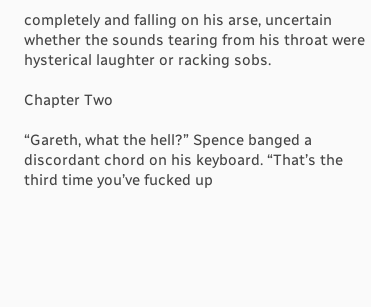completely and falling on his arse, uncertain whether the sounds tearing from his throat were hysterical laughter or racking sobs.

Chapter Two

“Gareth, what the hell?” Spence banged a discordant chord on his keyboard. “That’s the third time you’ve fucked up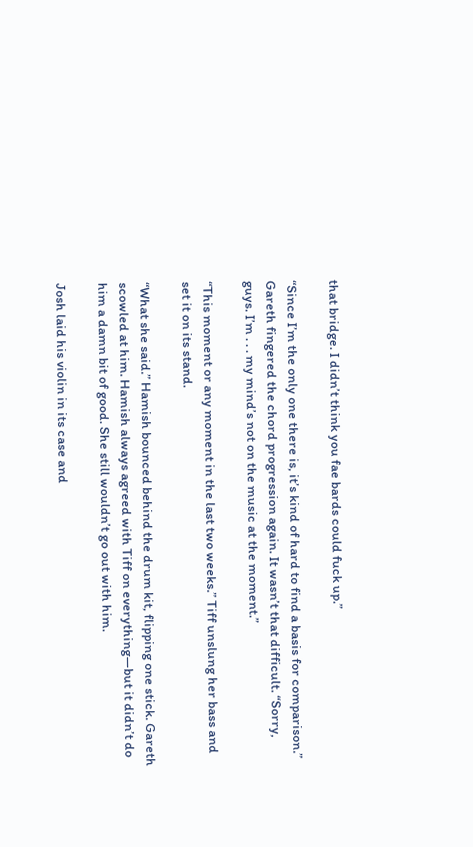that bridge. I didn’t think you fae bards could fuck up.”

“Since I’m the only one there is, it’s kind of hard to find a basis for comparison.” Gareth fingered the chord progression again. It wasn’t that difficult. “Sorry, guys. I’m . . . my mind’s not on the music at the moment.”

“This moment or any moment in the last two weeks.” Tiff unslung her bass and set it on its stand.

“What she said.” Hamish bounced behind the drum kit, flipping one stick. Gareth scowled at him. Hamish always agreed with Tiff on everything—but it didn’t do him a damn bit of good. She still wouldn’t go out with him.

Josh laid his violin in its case and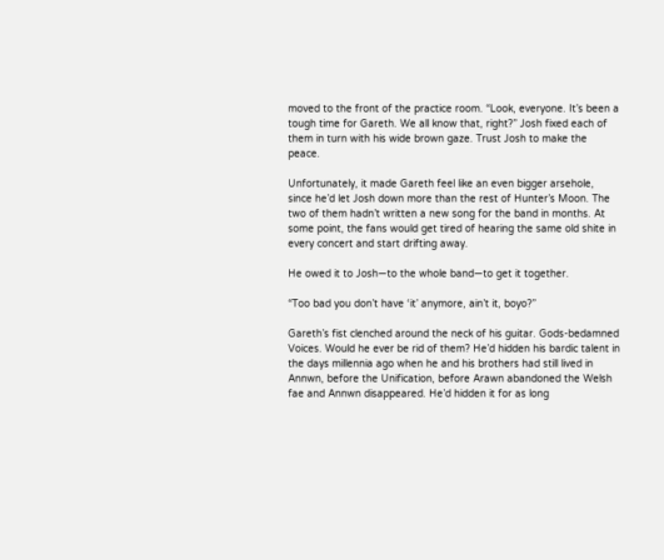moved to the front of the practice room. “Look, everyone. It’s been a tough time for Gareth. We all know that, right?” Josh fixed each of them in turn with his wide brown gaze. Trust Josh to make the peace.

Unfortunately, it made Gareth feel like an even bigger arsehole, since he’d let Josh down more than the rest of Hunter’s Moon. The two of them hadn’t written a new song for the band in months. At some point, the fans would get tired of hearing the same old shite in every concert and start drifting away.

He owed it to Josh—to the whole band—to get it together.

“Too bad you don’t have ‘it’ anymore, ain’t it, boyo?”

Gareth’s fist clenched around the neck of his guitar. Gods-bedamned Voices. Would he ever be rid of them? He’d hidden his bardic talent in the days millennia ago when he and his brothers had still lived in Annwn, before the Unification, before Arawn abandoned the Welsh fae and Annwn disappeared. He’d hidden it for as long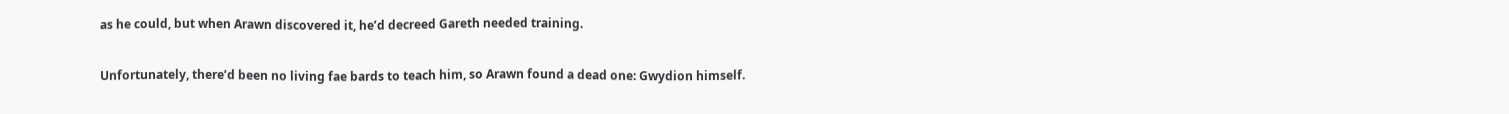as he could, but when Arawn discovered it, he’d decreed Gareth needed training.

Unfortunately, there’d been no living fae bards to teach him, so Arawn found a dead one: Gwydion himself.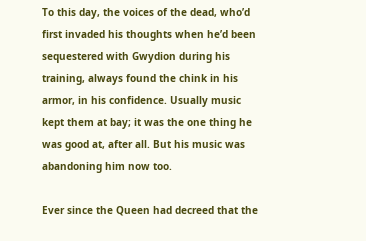To this day, the voices of the dead, who’d first invaded his thoughts when he’d been sequestered with Gwydion during his training, always found the chink in his armor, in his confidence. Usually music kept them at bay; it was the one thing he was good at, after all. But his music was abandoning him now too.

Ever since the Queen had decreed that the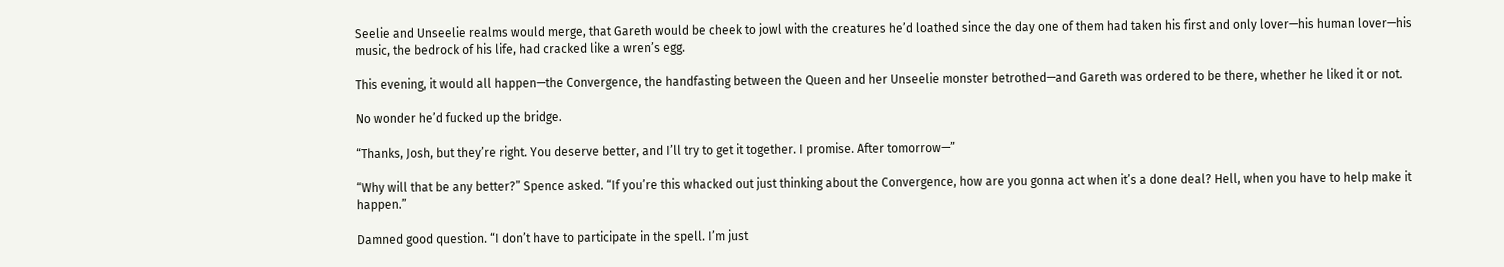Seelie and Unseelie realms would merge, that Gareth would be cheek to jowl with the creatures he’d loathed since the day one of them had taken his first and only lover—his human lover—his music, the bedrock of his life, had cracked like a wren’s egg.

This evening, it would all happen—the Convergence, the handfasting between the Queen and her Unseelie monster betrothed—and Gareth was ordered to be there, whether he liked it or not.

No wonder he’d fucked up the bridge.

“Thanks, Josh, but they’re right. You deserve better, and I’ll try to get it together. I promise. After tomorrow—”

“Why will that be any better?” Spence asked. “If you’re this whacked out just thinking about the Convergence, how are you gonna act when it’s a done deal? Hell, when you have to help make it happen.”

Damned good question. “I don’t have to participate in the spell. I’m just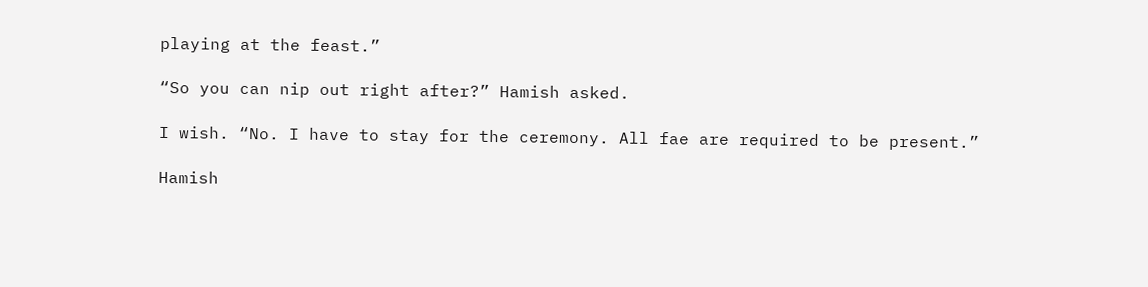playing at the feast.”

“So you can nip out right after?” Hamish asked.

I wish. “No. I have to stay for the ceremony. All fae are required to be present.”

Hamish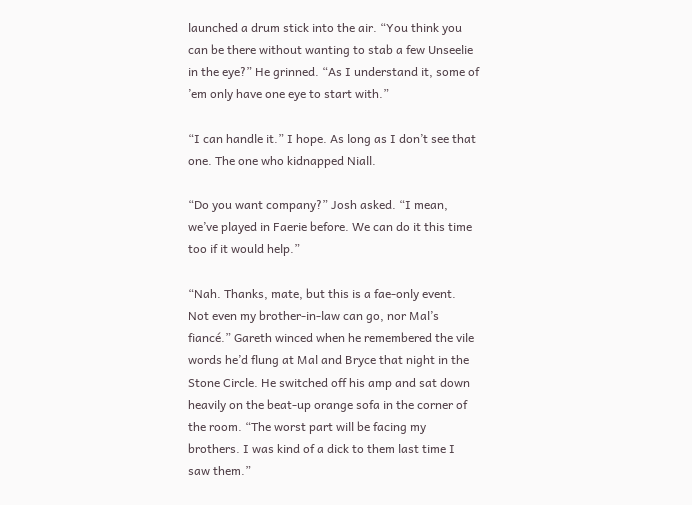launched a drum stick into the air. “You think you can be there without wanting to stab a few Unseelie in the eye?” He grinned. “As I understand it, some of ’em only have one eye to start with.”

“I can handle it.” I hope. As long as I don’t see that one. The one who kidnapped Niall.

“Do you want company?” Josh asked. “I mean, we’ve played in Faerie before. We can do it this time too if it would help.”

“Nah. Thanks, mate, but this is a fae-only event. Not even my brother-in-law can go, nor Mal’s fiancé.” Gareth winced when he remembered the vile words he’d flung at Mal and Bryce that night in the Stone Circle. He switched off his amp and sat down heavily on the beat-up orange sofa in the corner of the room. “The worst part will be facing my brothers. I was kind of a dick to them last time I saw them.”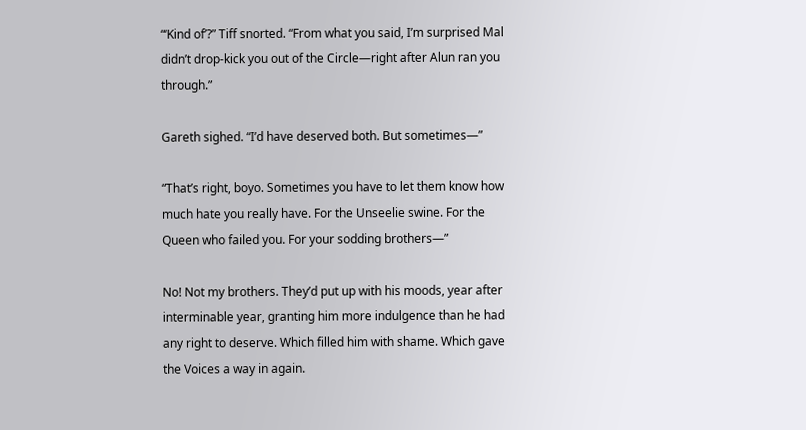“‘Kind of’?” Tiff snorted. “From what you said, I’m surprised Mal didn’t drop-kick you out of the Circle—right after Alun ran you through.”

Gareth sighed. “I’d have deserved both. But sometimes—”

“That’s right, boyo. Sometimes you have to let them know how much hate you really have. For the Unseelie swine. For the Queen who failed you. For your sodding brothers—”

No! Not my brothers. They’d put up with his moods, year after interminable year, granting him more indulgence than he had any right to deserve. Which filled him with shame. Which gave the Voices a way in again.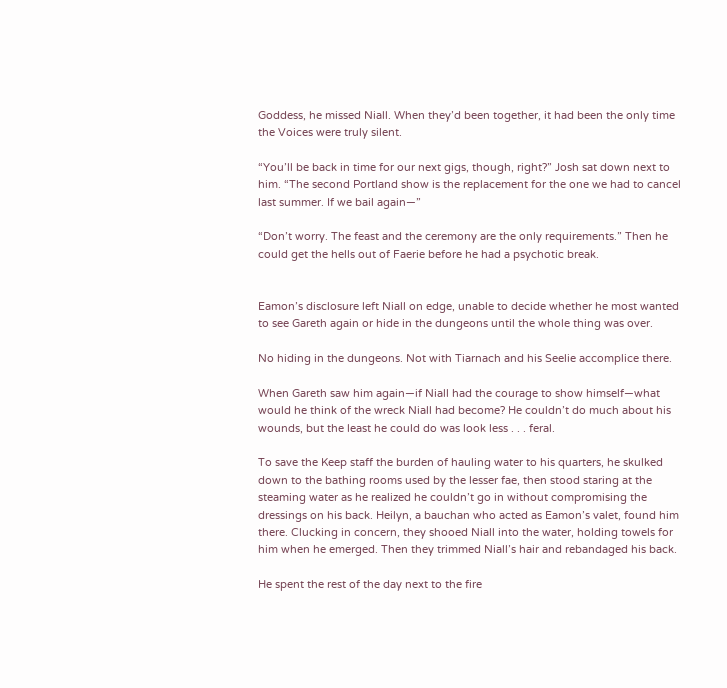Goddess, he missed Niall. When they’d been together, it had been the only time the Voices were truly silent.

“You’ll be back in time for our next gigs, though, right?” Josh sat down next to him. “The second Portland show is the replacement for the one we had to cancel last summer. If we bail again—”

“Don’t worry. The feast and the ceremony are the only requirements.” Then he could get the hells out of Faerie before he had a psychotic break.


Eamon’s disclosure left Niall on edge, unable to decide whether he most wanted to see Gareth again or hide in the dungeons until the whole thing was over.

No hiding in the dungeons. Not with Tiarnach and his Seelie accomplice there.

When Gareth saw him again—if Niall had the courage to show himself—what would he think of the wreck Niall had become? He couldn’t do much about his wounds, but the least he could do was look less . . . feral.

To save the Keep staff the burden of hauling water to his quarters, he skulked down to the bathing rooms used by the lesser fae, then stood staring at the steaming water as he realized he couldn’t go in without compromising the dressings on his back. Heilyn, a bauchan who acted as Eamon’s valet, found him there. Clucking in concern, they shooed Niall into the water, holding towels for him when he emerged. Then they trimmed Niall’s hair and rebandaged his back.

He spent the rest of the day next to the fire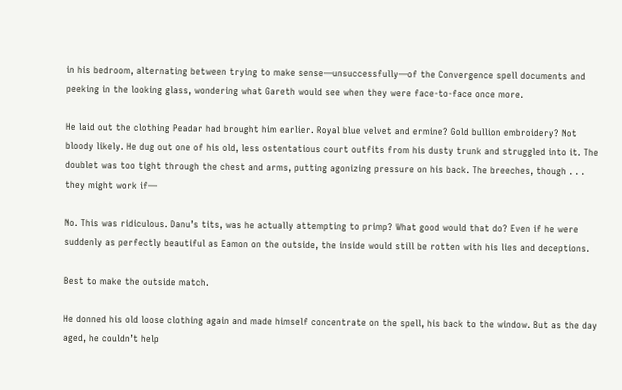in his bedroom, alternating between trying to make sense—unsuccessfully—of the Convergence spell documents and peeking in the looking glass, wondering what Gareth would see when they were face-to-face once more.

He laid out the clothing Peadar had brought him earlier. Royal blue velvet and ermine? Gold bullion embroidery? Not bloody likely. He dug out one of his old, less ostentatious court outfits from his dusty trunk and struggled into it. The doublet was too tight through the chest and arms, putting agonizing pressure on his back. The breeches, though . . . they might work if—

No. This was ridiculous. Danu’s tits, was he actually attempting to primp? What good would that do? Even if he were suddenly as perfectly beautiful as Eamon on the outside, the inside would still be rotten with his lies and deceptions.

Best to make the outside match.

He donned his old loose clothing again and made himself concentrate on the spell, his back to the window. But as the day aged, he couldn’t help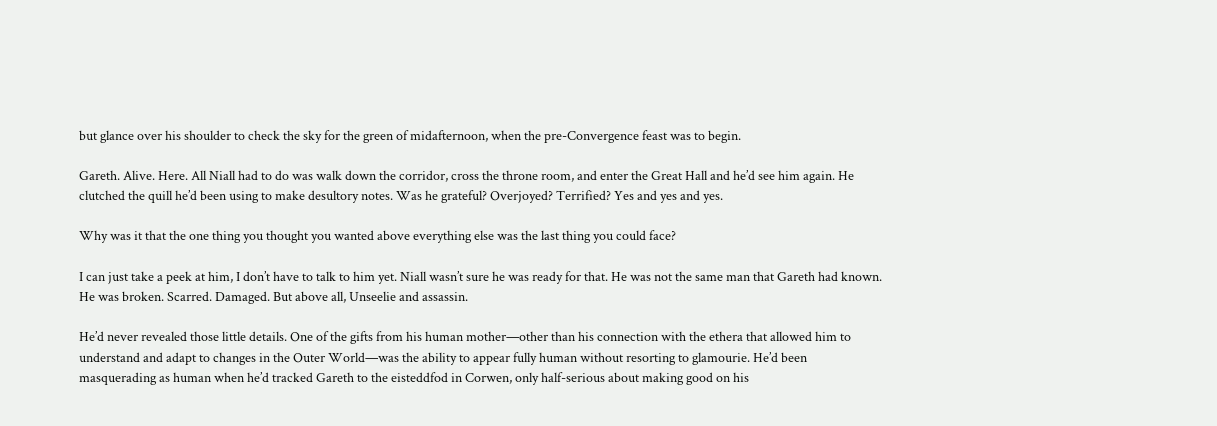but glance over his shoulder to check the sky for the green of midafternoon, when the pre-Convergence feast was to begin.

Gareth. Alive. Here. All Niall had to do was walk down the corridor, cross the throne room, and enter the Great Hall and he’d see him again. He clutched the quill he’d been using to make desultory notes. Was he grateful? Overjoyed? Terrified? Yes and yes and yes.

Why was it that the one thing you thought you wanted above everything else was the last thing you could face?

I can just take a peek at him, I don’t have to talk to him yet. Niall wasn’t sure he was ready for that. He was not the same man that Gareth had known. He was broken. Scarred. Damaged. But above all, Unseelie and assassin.

He’d never revealed those little details. One of the gifts from his human mother—other than his connection with the ethera that allowed him to understand and adapt to changes in the Outer World—was the ability to appear fully human without resorting to glamourie. He’d been masquerading as human when he’d tracked Gareth to the eisteddfod in Corwen, only half-serious about making good on his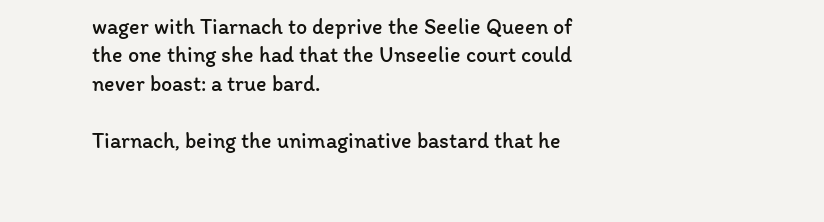wager with Tiarnach to deprive the Seelie Queen of the one thing she had that the Unseelie court could never boast: a true bard.

Tiarnach, being the unimaginative bastard that he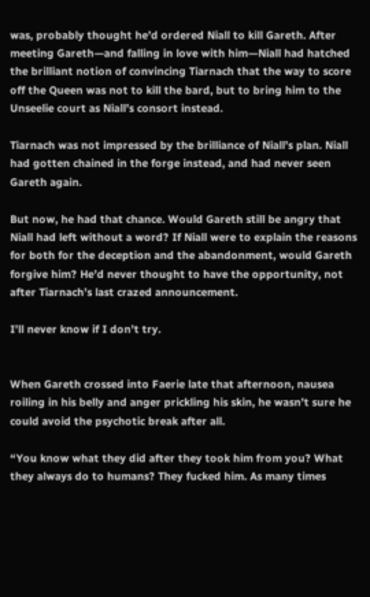was, probably thought he’d ordered Niall to kill Gareth. After meeting Gareth—and falling in love with him—Niall had hatched the brilliant notion of convincing Tiarnach that the way to score off the Queen was not to kill the bard, but to bring him to the Unseelie court as Niall’s consort instead.

Tiarnach was not impressed by the brilliance of Niall’s plan. Niall had gotten chained in the forge instead, and had never seen Gareth again.

But now, he had that chance. Would Gareth still be angry that Niall had left without a word? If Niall were to explain the reasons for both for the deception and the abandonment, would Gareth forgive him? He’d never thought to have the opportunity, not after Tiarnach’s last crazed announcement.

I’ll never know if I don’t try.


When Gareth crossed into Faerie late that afternoon, nausea roiling in his belly and anger prickling his skin, he wasn’t sure he could avoid the psychotic break after all.

“You know what they did after they took him from you? What they always do to humans? They fucked him. As many times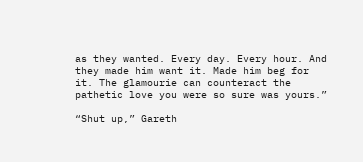as they wanted. Every day. Every hour. And they made him want it. Made him beg for it. The glamourie can counteract the pathetic love you were so sure was yours.”

“Shut up,” Gareth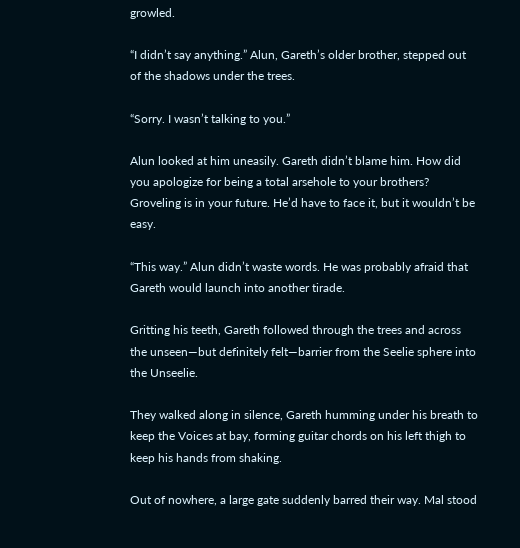growled.

“I didn’t say anything.” Alun, Gareth’s older brother, stepped out of the shadows under the trees.

“Sorry. I wasn’t talking to you.”

Alun looked at him uneasily. Gareth didn’t blame him. How did you apologize for being a total arsehole to your brothers? Groveling is in your future. He’d have to face it, but it wouldn’t be easy.

“This way.” Alun didn’t waste words. He was probably afraid that Gareth would launch into another tirade.

Gritting his teeth, Gareth followed through the trees and across the unseen—but definitely felt—barrier from the Seelie sphere into the Unseelie.

They walked along in silence, Gareth humming under his breath to keep the Voices at bay, forming guitar chords on his left thigh to keep his hands from shaking.

Out of nowhere, a large gate suddenly barred their way. Mal stood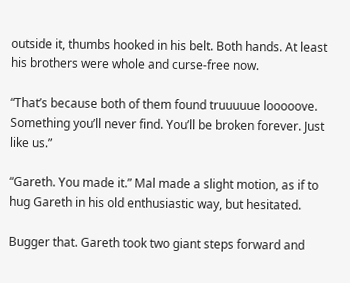outside it, thumbs hooked in his belt. Both hands. At least his brothers were whole and curse-free now.

“That’s because both of them found truuuuue looooove. Something you’ll never find. You’ll be broken forever. Just like us.”

“Gareth. You made it.” Mal made a slight motion, as if to hug Gareth in his old enthusiastic way, but hesitated.

Bugger that. Gareth took two giant steps forward and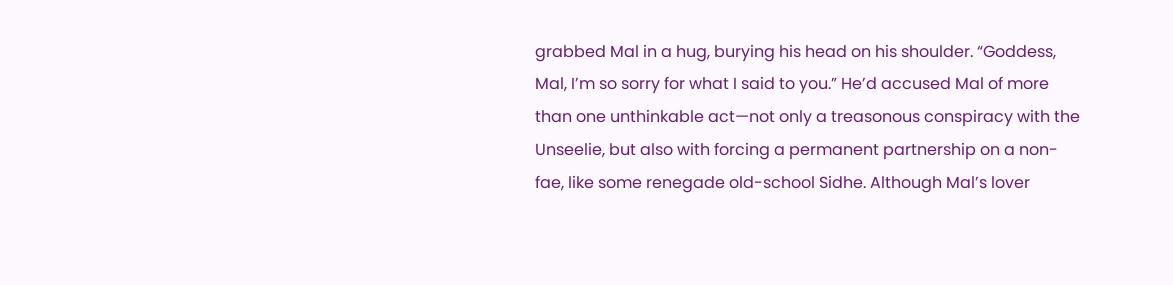grabbed Mal in a hug, burying his head on his shoulder. “Goddess, Mal, I’m so sorry for what I said to you.” He’d accused Mal of more than one unthinkable act—not only a treasonous conspiracy with the Unseelie, but also with forcing a permanent partnership on a non-fae, like some renegade old-school Sidhe. Although Mal’s lover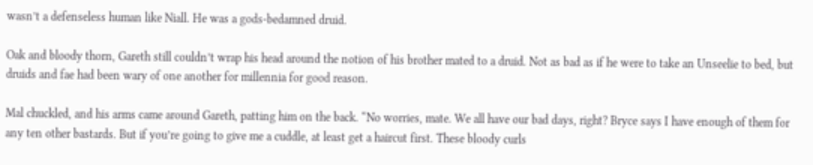wasn’t a defenseless human like Niall. He was a gods-bedamned druid.

Oak and bloody thorn, Gareth still couldn’t wrap his head around the notion of his brother mated to a druid. Not as bad as if he were to take an Unseelie to bed, but druids and fae had been wary of one another for millennia for good reason.

Mal chuckled, and his arms came around Gareth, patting him on the back. “No worries, mate. We all have our bad days, right? Bryce says I have enough of them for any ten other bastards. But if you’re going to give me a cuddle, at least get a haircut first. These bloody curls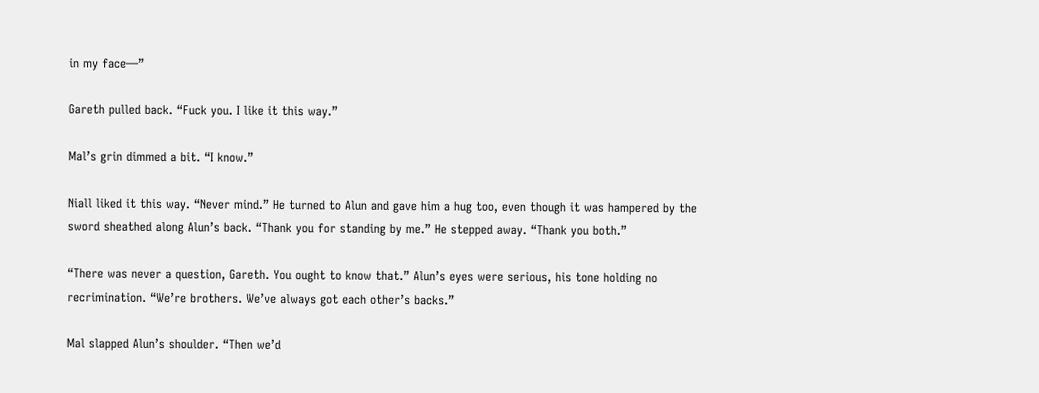in my face—”

Gareth pulled back. “Fuck you. I like it this way.”

Mal’s grin dimmed a bit. “I know.”

Niall liked it this way. “Never mind.” He turned to Alun and gave him a hug too, even though it was hampered by the sword sheathed along Alun’s back. “Thank you for standing by me.” He stepped away. “Thank you both.”

“There was never a question, Gareth. You ought to know that.” Alun’s eyes were serious, his tone holding no recrimination. “We’re brothers. We’ve always got each other’s backs.”

Mal slapped Alun’s shoulder. “Then we’d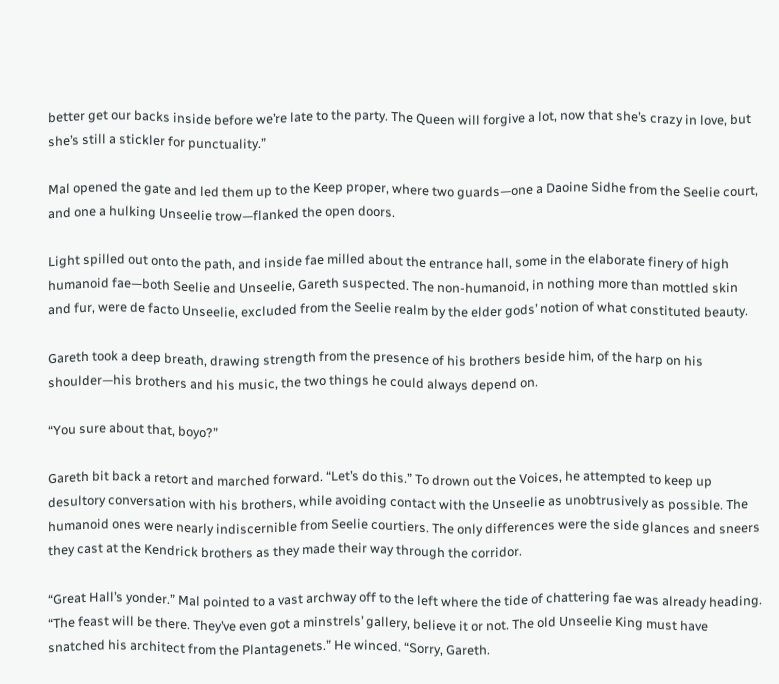better get our backs inside before we’re late to the party. The Queen will forgive a lot, now that she’s crazy in love, but she’s still a stickler for punctuality.”

Mal opened the gate and led them up to the Keep proper, where two guards—one a Daoine Sidhe from the Seelie court, and one a hulking Unseelie trow—flanked the open doors.

Light spilled out onto the path, and inside fae milled about the entrance hall, some in the elaborate finery of high humanoid fae—both Seelie and Unseelie, Gareth suspected. The non-humanoid, in nothing more than mottled skin and fur, were de facto Unseelie, excluded from the Seelie realm by the elder gods’ notion of what constituted beauty.

Gareth took a deep breath, drawing strength from the presence of his brothers beside him, of the harp on his shoulder—his brothers and his music, the two things he could always depend on.

“You sure about that, boyo?”

Gareth bit back a retort and marched forward. “Let’s do this.” To drown out the Voices, he attempted to keep up desultory conversation with his brothers, while avoiding contact with the Unseelie as unobtrusively as possible. The humanoid ones were nearly indiscernible from Seelie courtiers. The only differences were the side glances and sneers they cast at the Kendrick brothers as they made their way through the corridor.

“Great Hall’s yonder.” Mal pointed to a vast archway off to the left where the tide of chattering fae was already heading. “The feast will be there. They’ve even got a minstrels’ gallery, believe it or not. The old Unseelie King must have snatched his architect from the Plantagenets.” He winced. “Sorry, Gareth.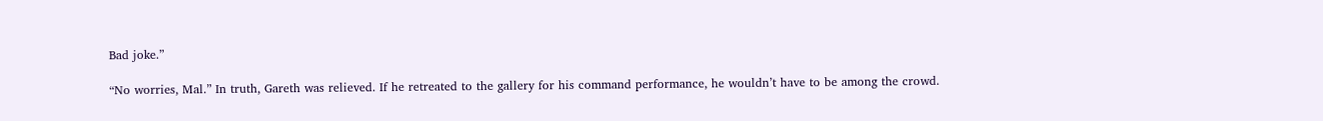Bad joke.”

“No worries, Mal.” In truth, Gareth was relieved. If he retreated to the gallery for his command performance, he wouldn’t have to be among the crowd.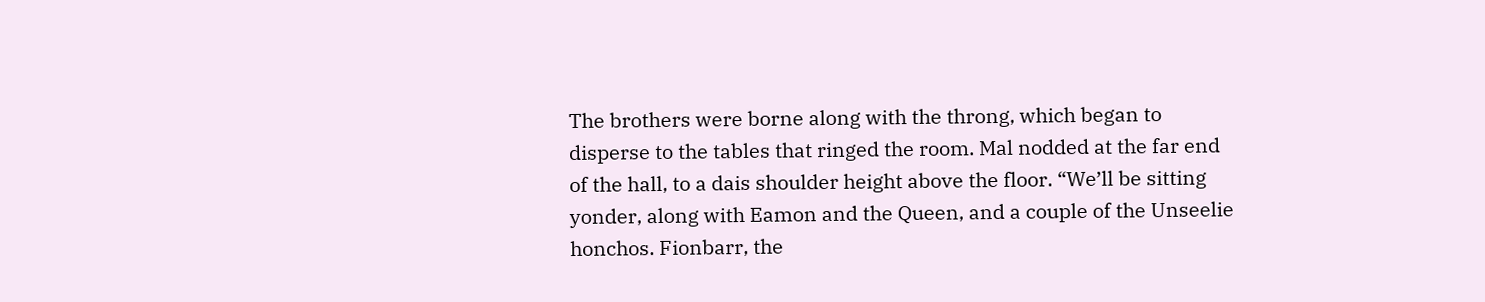The brothers were borne along with the throng, which began to disperse to the tables that ringed the room. Mal nodded at the far end of the hall, to a dais shoulder height above the floor. “We’ll be sitting yonder, along with Eamon and the Queen, and a couple of the Unseelie honchos. Fionbarr, the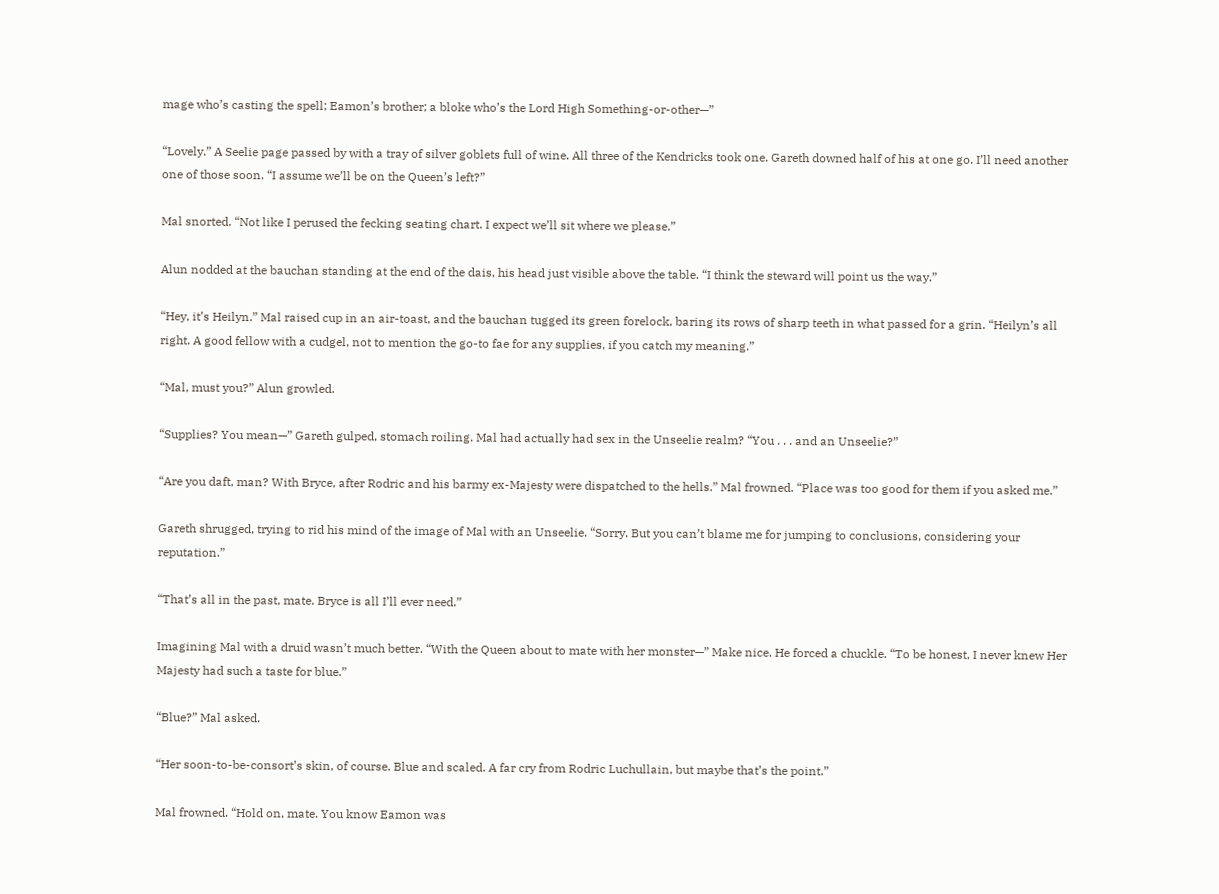mage who’s casting the spell; Eamon’s brother; a bloke who’s the Lord High Something-or-other—”

“Lovely.” A Seelie page passed by with a tray of silver goblets full of wine. All three of the Kendricks took one. Gareth downed half of his at one go. I’ll need another one of those soon. “I assume we’ll be on the Queen’s left?”

Mal snorted. “Not like I perused the fecking seating chart. I expect we’ll sit where we please.”

Alun nodded at the bauchan standing at the end of the dais, his head just visible above the table. “I think the steward will point us the way.”

“Hey, it’s Heilyn.” Mal raised cup in an air-toast, and the bauchan tugged its green forelock, baring its rows of sharp teeth in what passed for a grin. “Heilyn’s all right. A good fellow with a cudgel, not to mention the go-to fae for any supplies, if you catch my meaning.”

“Mal, must you?” Alun growled.

“Supplies? You mean—” Gareth gulped, stomach roiling. Mal had actually had sex in the Unseelie realm? “You . . . and an Unseelie?”

“Are you daft, man? With Bryce, after Rodric and his barmy ex-Majesty were dispatched to the hells.” Mal frowned. “Place was too good for them if you asked me.”

Gareth shrugged, trying to rid his mind of the image of Mal with an Unseelie. “Sorry. But you can’t blame me for jumping to conclusions, considering your reputation.”

“That’s all in the past, mate. Bryce is all I’ll ever need.”

Imagining Mal with a druid wasn’t much better. “With the Queen about to mate with her monster—” Make nice. He forced a chuckle. “To be honest, I never knew Her Majesty had such a taste for blue.”

“Blue?” Mal asked.

“Her soon-to-be-consort’s skin, of course. Blue and scaled. A far cry from Rodric Luchullain, but maybe that’s the point.”

Mal frowned. “Hold on, mate. You know Eamon was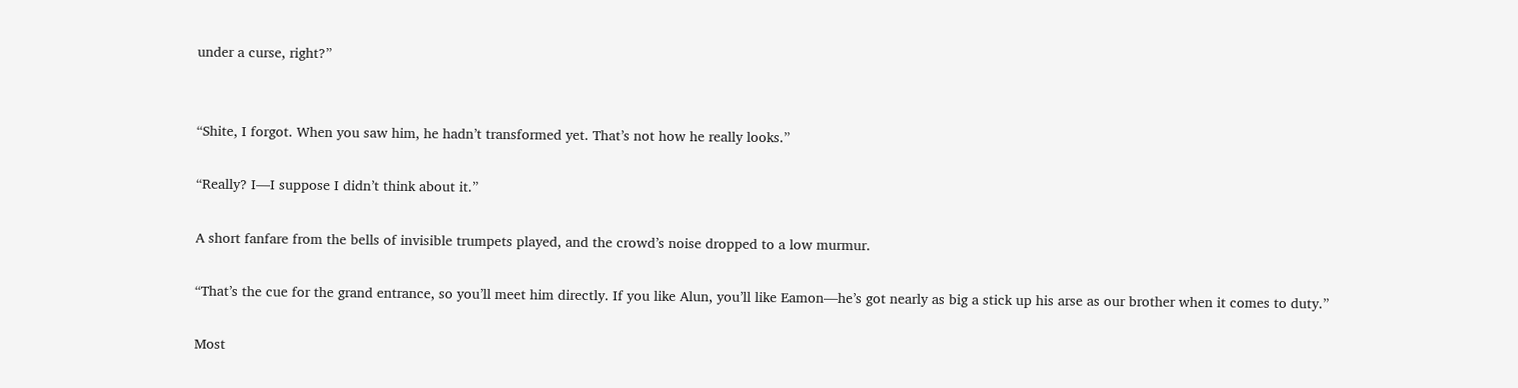under a curse, right?”


“Shite, I forgot. When you saw him, he hadn’t transformed yet. That’s not how he really looks.”

“Really? I—I suppose I didn’t think about it.”

A short fanfare from the bells of invisible trumpets played, and the crowd’s noise dropped to a low murmur.

“That’s the cue for the grand entrance, so you’ll meet him directly. If you like Alun, you’ll like Eamon—he’s got nearly as big a stick up his arse as our brother when it comes to duty.”

Most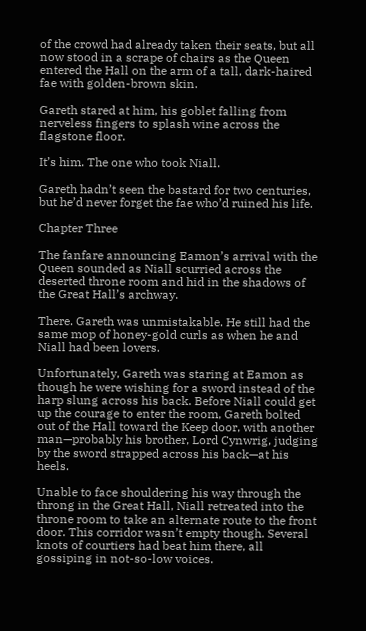of the crowd had already taken their seats, but all now stood in a scrape of chairs as the Queen entered the Hall on the arm of a tall, dark-haired fae with golden-brown skin.

Gareth stared at him, his goblet falling from nerveless fingers to splash wine across the flagstone floor.

It’s him. The one who took Niall.

Gareth hadn’t seen the bastard for two centuries, but he’d never forget the fae who’d ruined his life.

Chapter Three

The fanfare announcing Eamon’s arrival with the Queen sounded as Niall scurried across the deserted throne room and hid in the shadows of the Great Hall’s archway.

There. Gareth was unmistakable. He still had the same mop of honey-gold curls as when he and Niall had been lovers.

Unfortunately, Gareth was staring at Eamon as though he were wishing for a sword instead of the harp slung across his back. Before Niall could get up the courage to enter the room, Gareth bolted out of the Hall toward the Keep door, with another man—probably his brother, Lord Cynwrig, judging by the sword strapped across his back—at his heels.

Unable to face shouldering his way through the throng in the Great Hall, Niall retreated into the throne room to take an alternate route to the front door. This corridor wasn’t empty though. Several knots of courtiers had beat him there, all gossiping in not-so-low voices.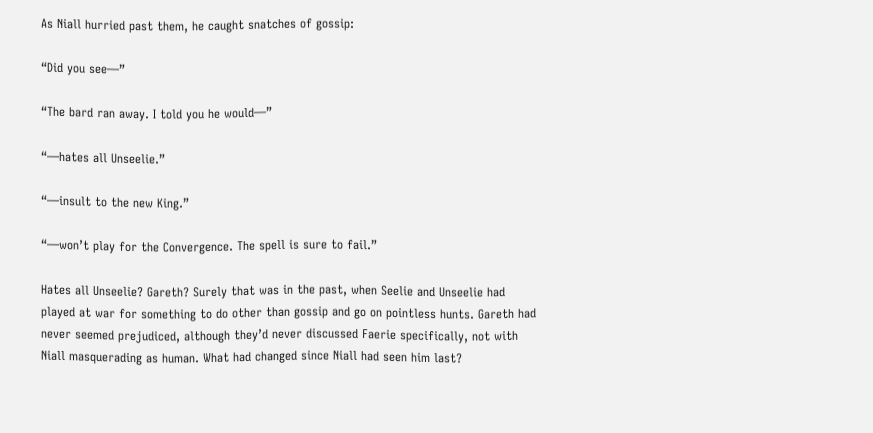As Niall hurried past them, he caught snatches of gossip:

“Did you see—”

“The bard ran away. I told you he would—”

“—hates all Unseelie.”

“—insult to the new King.”

“—won’t play for the Convergence. The spell is sure to fail.”

Hates all Unseelie? Gareth? Surely that was in the past, when Seelie and Unseelie had played at war for something to do other than gossip and go on pointless hunts. Gareth had never seemed prejudiced, although they’d never discussed Faerie specifically, not with Niall masquerading as human. What had changed since Niall had seen him last?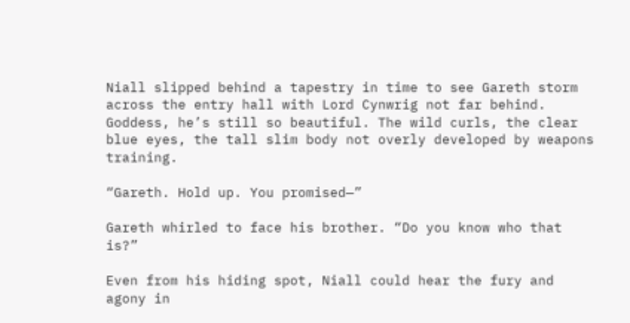Niall slipped behind a tapestry in time to see Gareth storm across the entry hall with Lord Cynwrig not far behind. Goddess, he’s still so beautiful. The wild curls, the clear blue eyes, the tall slim body not overly developed by weapons training.

“Gareth. Hold up. You promised—”

Gareth whirled to face his brother. “Do you know who that is?”

Even from his hiding spot, Niall could hear the fury and agony in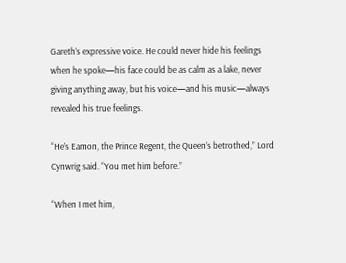Gareth’s expressive voice. He could never hide his feelings when he spoke—his face could be as calm as a lake, never giving anything away, but his voice—and his music—always revealed his true feelings.

“He’s Eamon, the Prince Regent, the Queen’s betrothed,” Lord Cynwrig said. “You met him before.”

“When I met him,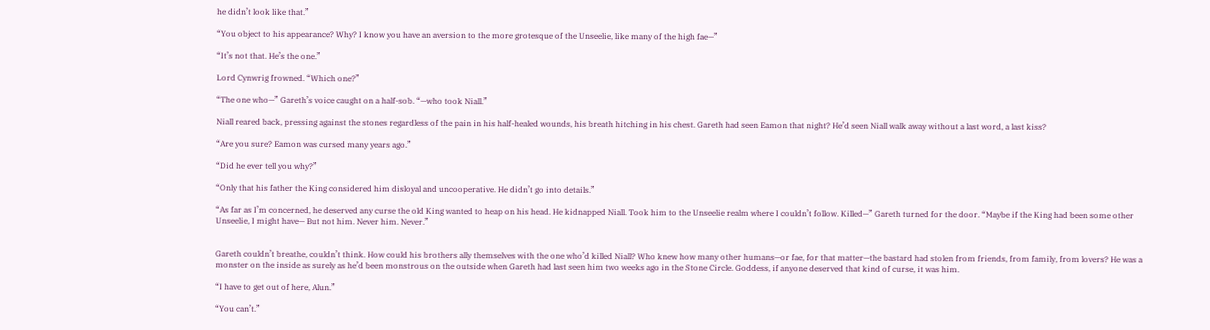he didn’t look like that.”

“You object to his appearance? Why? I know you have an aversion to the more grotesque of the Unseelie, like many of the high fae—”

“It’s not that. He’s the one.”

Lord Cynwrig frowned. “Which one?”

“The one who—” Gareth’s voice caught on a half-sob. “—who took Niall.”

Niall reared back, pressing against the stones regardless of the pain in his half-healed wounds, his breath hitching in his chest. Gareth had seen Eamon that night? He’d seen Niall walk away without a last word, a last kiss?

“Are you sure? Eamon was cursed many years ago.”

“Did he ever tell you why?”

“Only that his father the King considered him disloyal and uncooperative. He didn’t go into details.”

“As far as I’m concerned, he deserved any curse the old King wanted to heap on his head. He kidnapped Niall. Took him to the Unseelie realm where I couldn’t follow. Killed—” Gareth turned for the door. “Maybe if the King had been some other Unseelie, I might have— But not him. Never him. Never.”


Gareth couldn’t breathe, couldn’t think. How could his brothers ally themselves with the one who’d killed Niall? Who knew how many other humans—or fae, for that matter—the bastard had stolen from friends, from family, from lovers? He was a monster on the inside as surely as he’d been monstrous on the outside when Gareth had last seen him two weeks ago in the Stone Circle. Goddess, if anyone deserved that kind of curse, it was him.

“I have to get out of here, Alun.”

“You can’t.”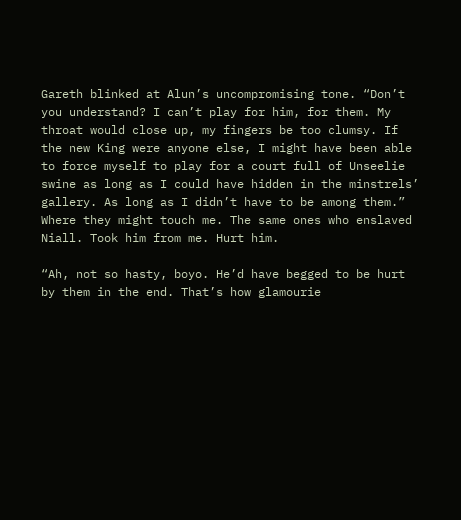Gareth blinked at Alun’s uncompromising tone. “Don’t you understand? I can’t play for him, for them. My throat would close up, my fingers be too clumsy. If the new King were anyone else, I might have been able to force myself to play for a court full of Unseelie swine as long as I could have hidden in the minstrels’ gallery. As long as I didn’t have to be among them.” Where they might touch me. The same ones who enslaved Niall. Took him from me. Hurt him.

“Ah, not so hasty, boyo. He’d have begged to be hurt by them in the end. That’s how glamourie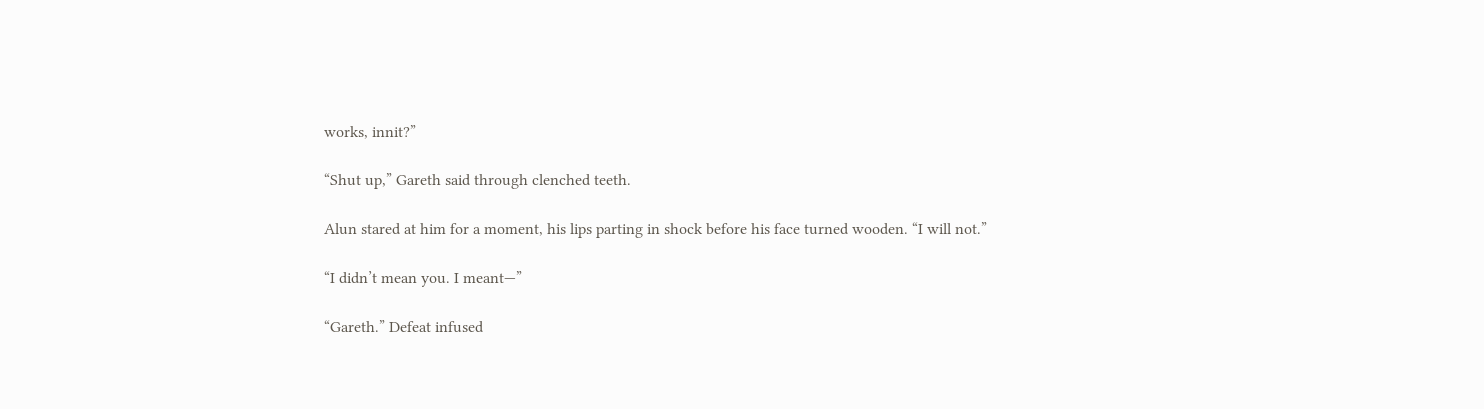works, innit?”

“Shut up,” Gareth said through clenched teeth.

Alun stared at him for a moment, his lips parting in shock before his face turned wooden. “I will not.”

“I didn’t mean you. I meant—”

“Gareth.” Defeat infused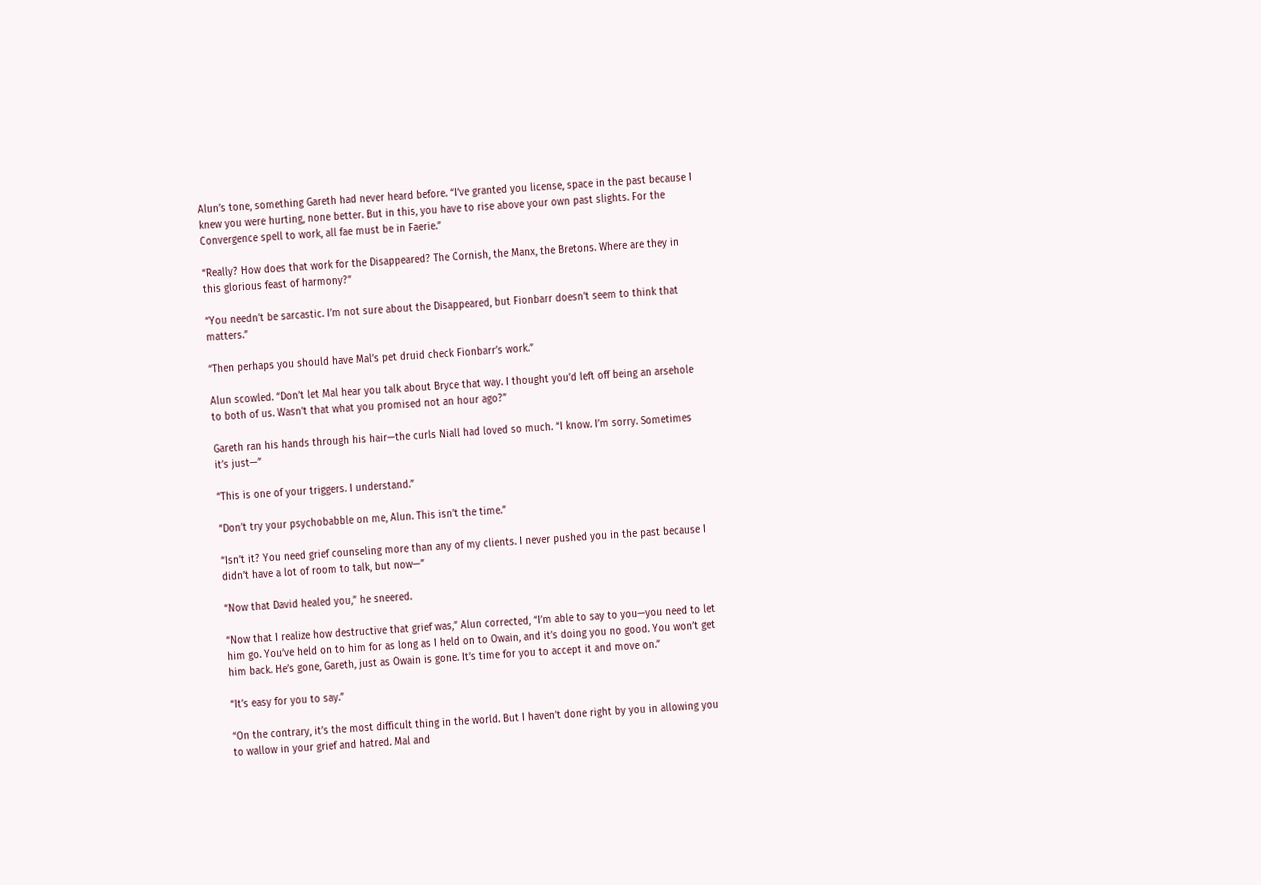Alun’s tone, something Gareth had never heard before. “I’ve granted you license, space in the past because I knew you were hurting, none better. But in this, you have to rise above your own past slights. For the Convergence spell to work, all fae must be in Faerie.”

“Really? How does that work for the Disappeared? The Cornish, the Manx, the Bretons. Where are they in this glorious feast of harmony?”

“You needn’t be sarcastic. I’m not sure about the Disappeared, but Fionbarr doesn’t seem to think that matters.”

“Then perhaps you should have Mal’s pet druid check Fionbarr’s work.”

Alun scowled. “Don’t let Mal hear you talk about Bryce that way. I thought you’d left off being an arsehole to both of us. Wasn’t that what you promised not an hour ago?”

Gareth ran his hands through his hair—the curls Niall had loved so much. “I know. I’m sorry. Sometimes it’s just—”

“This is one of your triggers. I understand.”

“Don’t try your psychobabble on me, Alun. This isn’t the time.”

“Isn’t it? You need grief counseling more than any of my clients. I never pushed you in the past because I didn’t have a lot of room to talk, but now—”

“Now that David healed you,” he sneered.

“Now that I realize how destructive that grief was,” Alun corrected, “I’m able to say to you—you need to let him go. You’ve held on to him for as long as I held on to Owain, and it’s doing you no good. You won’t get him back. He’s gone, Gareth, just as Owain is gone. It’s time for you to accept it and move on.”

“It’s easy for you to say.”

“On the contrary, it’s the most difficult thing in the world. But I haven’t done right by you in allowing you to wallow in your grief and hatred. Mal and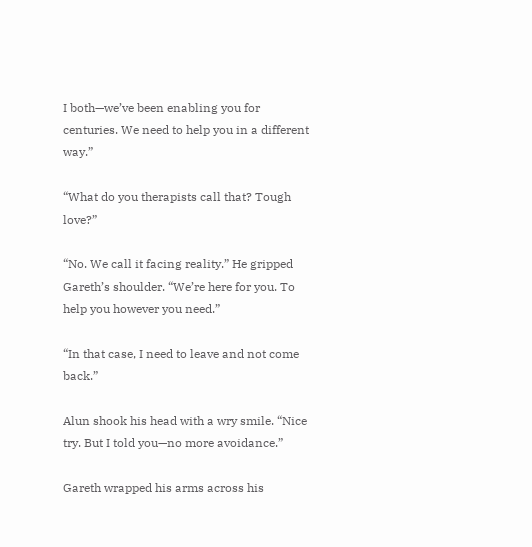I both—we’ve been enabling you for centuries. We need to help you in a different way.”

“What do you therapists call that? Tough love?”

“No. We call it facing reality.” He gripped Gareth’s shoulder. “We’re here for you. To help you however you need.”

“In that case, I need to leave and not come back.”

Alun shook his head with a wry smile. “Nice try. But I told you—no more avoidance.”

Gareth wrapped his arms across his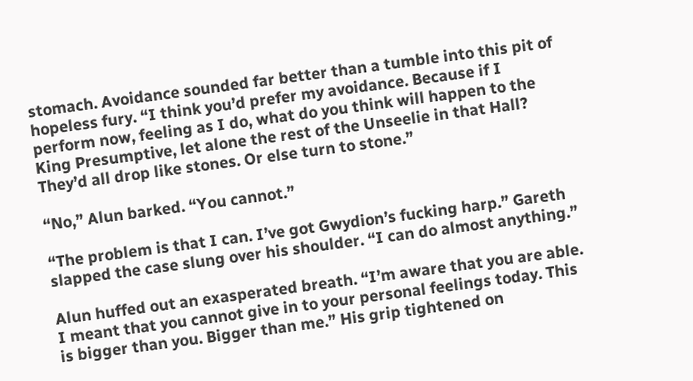stomach. Avoidance sounded far better than a tumble into this pit of hopeless fury. “I think you’d prefer my avoidance. Because if I perform now, feeling as I do, what do you think will happen to the King Presumptive, let alone the rest of the Unseelie in that Hall? They’d all drop like stones. Or else turn to stone.”

“No,” Alun barked. “You cannot.”

“The problem is that I can. I’ve got Gwydion’s fucking harp.” Gareth slapped the case slung over his shoulder. “I can do almost anything.”

Alun huffed out an exasperated breath. “I’m aware that you are able. I meant that you cannot give in to your personal feelings today. This is bigger than you. Bigger than me.” His grip tightened on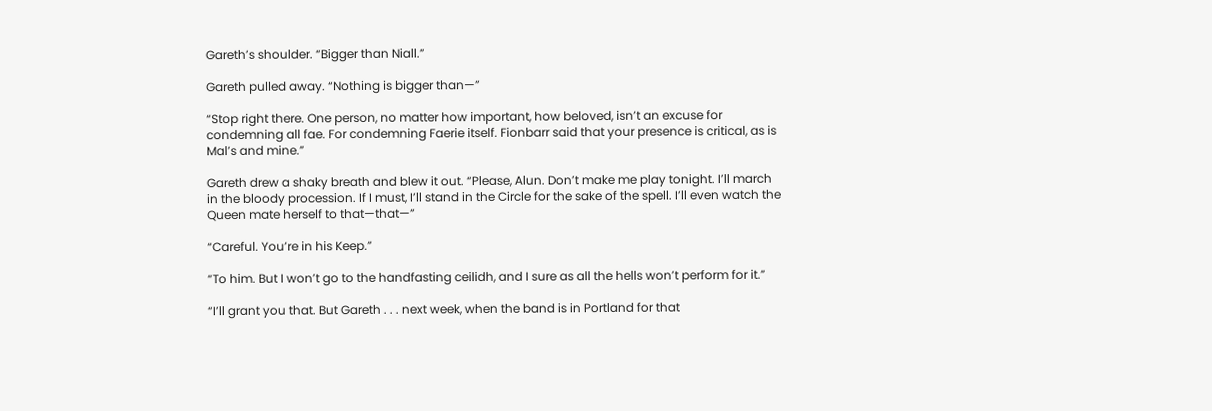Gareth’s shoulder. “Bigger than Niall.”

Gareth pulled away. “Nothing is bigger than—”

“Stop right there. One person, no matter how important, how beloved, isn’t an excuse for condemning all fae. For condemning Faerie itself. Fionbarr said that your presence is critical, as is Mal’s and mine.”

Gareth drew a shaky breath and blew it out. “Please, Alun. Don’t make me play tonight. I’ll march in the bloody procession. If I must, I’ll stand in the Circle for the sake of the spell. I’ll even watch the Queen mate herself to that—that—”

“Careful. You’re in his Keep.”

“To him. But I won’t go to the handfasting ceilidh, and I sure as all the hells won’t perform for it.”

“I’ll grant you that. But Gareth . . . next week, when the band is in Portland for that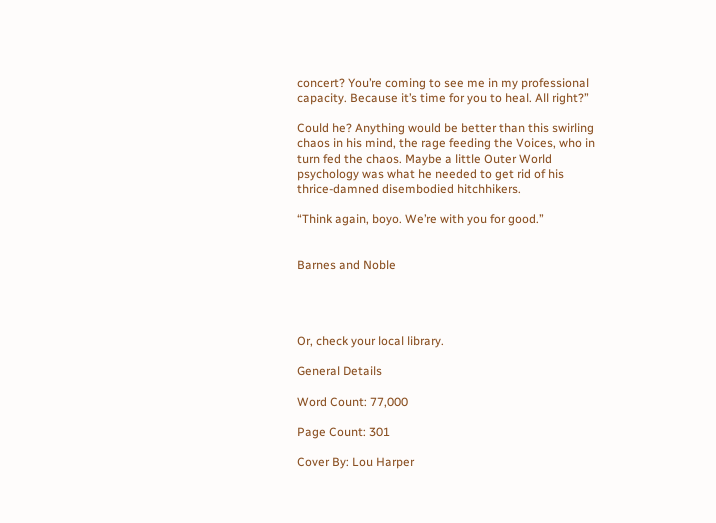concert? You’re coming to see me in my professional capacity. Because it’s time for you to heal. All right?”

Could he? Anything would be better than this swirling chaos in his mind, the rage feeding the Voices, who in turn fed the chaos. Maybe a little Outer World psychology was what he needed to get rid of his thrice-damned disembodied hitchhikers.

“Think again, boyo. We’re with you for good.”


Barnes and Noble




Or, check your local library.

General Details

Word Count: 77,000

Page Count: 301

Cover By: Lou Harper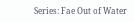Series: Fae Out of Water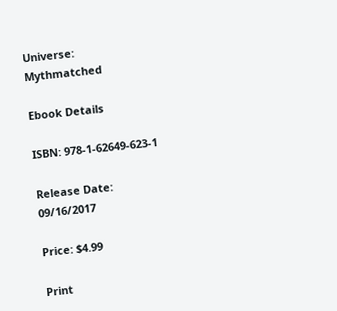Universe: Mythmatched

Ebook Details

ISBN: 978-1-62649-623-1

Release Date: 09/16/2017

Price: $4.99

Print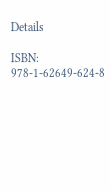Details

ISBN: 978-1-62649-624-8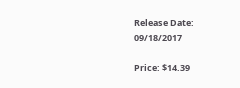Release Date: 09/18/2017

Price: $14.39